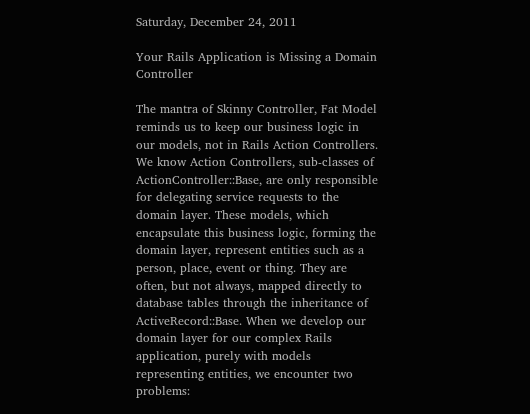Saturday, December 24, 2011

Your Rails Application is Missing a Domain Controller

The mantra of Skinny Controller, Fat Model reminds us to keep our business logic in our models, not in Rails Action Controllers. We know Action Controllers, sub-classes of ActionController::Base, are only responsible for delegating service requests to the domain layer. These models, which encapsulate this business logic, forming the domain layer, represent entities such as a person, place, event or thing. They are often, but not always, mapped directly to database tables through the inheritance of ActiveRecord::Base. When we develop our domain layer for our complex Rails application, purely with models representing entities, we encounter two problems: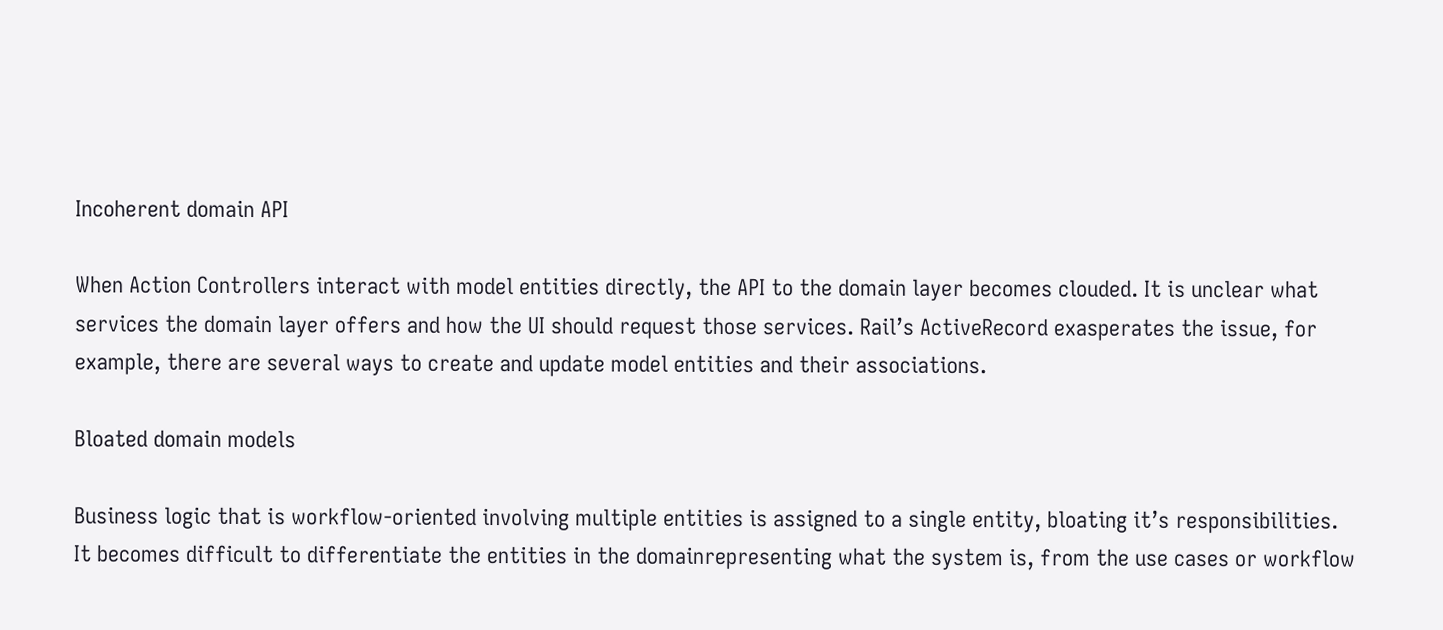Incoherent domain API

When Action Controllers interact with model entities directly, the API to the domain layer becomes clouded. It is unclear what services the domain layer offers and how the UI should request those services. Rail’s ActiveRecord exasperates the issue, for example, there are several ways to create and update model entities and their associations.

Bloated domain models

Business logic that is workflow-oriented involving multiple entities is assigned to a single entity, bloating it’s responsibilities. It becomes difficult to differentiate the entities in the domainrepresenting what the system is, from the use cases or workflow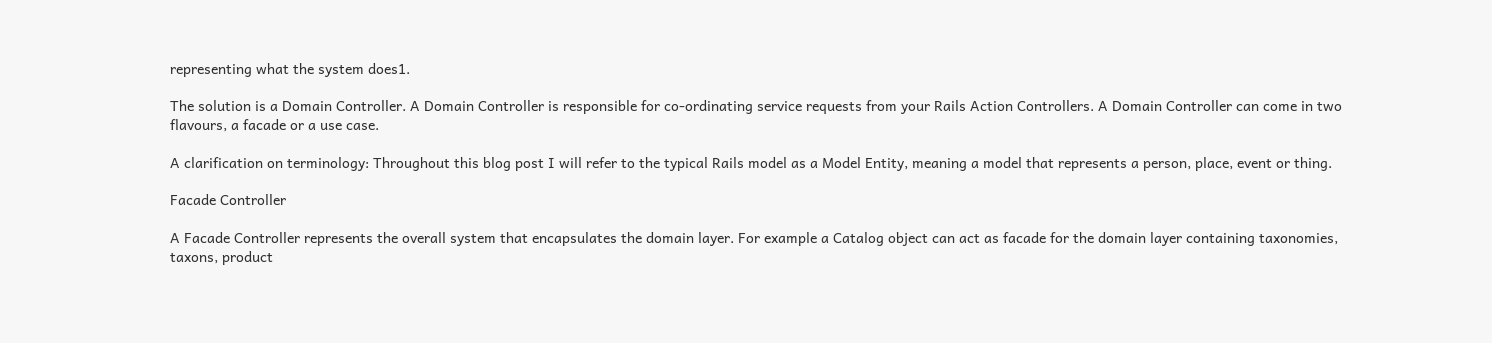representing what the system does1.

The solution is a Domain Controller. A Domain Controller is responsible for co-ordinating service requests from your Rails Action Controllers. A Domain Controller can come in two flavours, a facade or a use case.

A clarification on terminology: Throughout this blog post I will refer to the typical Rails model as a Model Entity, meaning a model that represents a person, place, event or thing.

Facade Controller

A Facade Controller represents the overall system that encapsulates the domain layer. For example a Catalog object can act as facade for the domain layer containing taxonomies, taxons, product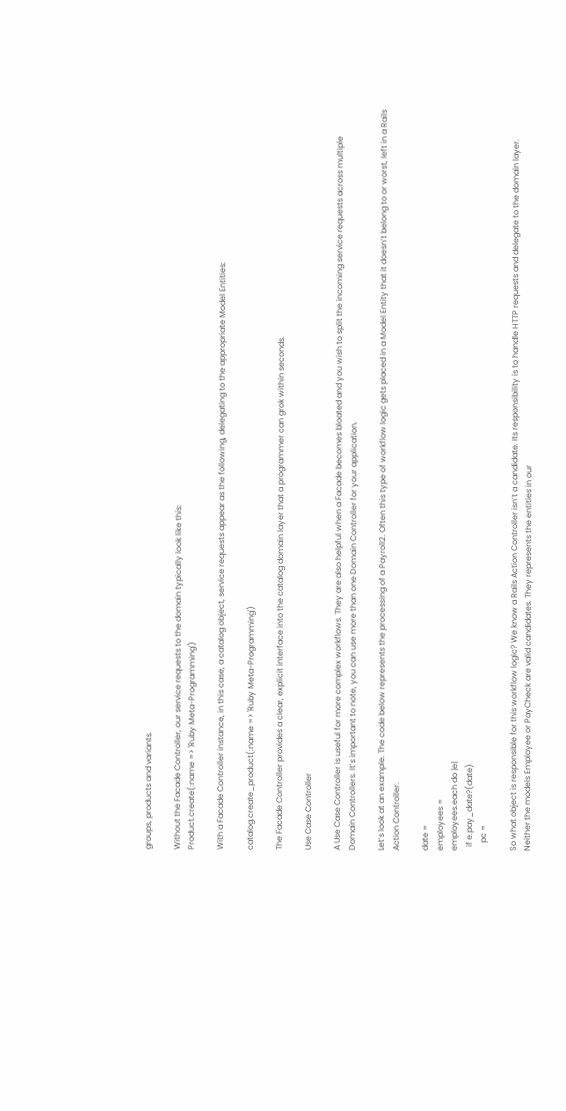groups, products and variants.

Without the Facade Controller, our service requests to the domain typically look like this:
Product.create(:name => 'Ruby Meta-Programming')

With a Facade Controller instance, in this case, a catalog object, service requests appear as the following, delegating to the appropriate Model Entities:

catalog.create_product(:name => 'Ruby Meta-Programming')

The Facade Controller provides a clear, explicit interface into the catalog domain layer that a programmer can grok within seconds.

Use Case Controller

A Use Case Controller is useful for more complex workflows. They are also helpful when a Facade becomes bloated and you wish to split the incoming service requests across multiple Domain Controllers. It’s important to note, you can use more than one Domain Controller for your application.

Let’s look at an example. The code below represents the processing of a Payroll2. Often this type of workflow logic gets placed in a Model Entity that it doesn’t belong to or worst, left in a Rails Action Controller.

date =
employees =
employees.each do |e|
  if e.pay_date?(date)
    pc =

So what object is responsible for this workflow logic? We know a Rails Action Controller isn’t a candidate. Its responsibility is to handle HTTP requests and delegate to the domain layer. Neither the models Employee or PayCheck are valid candidates. They represents the entities in our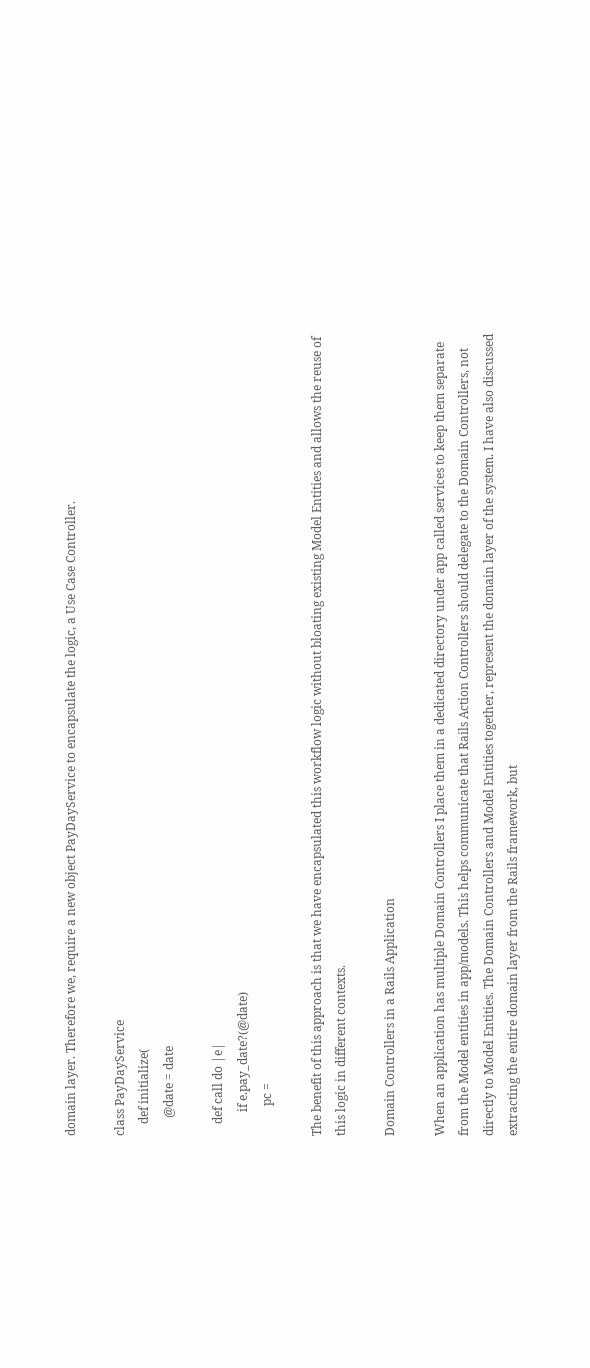domain layer. Therefore we, require a new object PayDayService to encapsulate the logic, a Use Case Controller.

class PayDayService
    def initialize(
      @date = date

    def call do |e|
        if e.pay_date?(@date)
          pc =

The benefit of this approach is that we have encapsulated this workflow logic without bloating existing Model Entities and allows the reuse of this logic in different contexts.

Domain Controllers in a Rails Application

When an application has multiple Domain Controllers I place them in a dedicated directory under app called services to keep them separate from the Model entities in app/models. This helps communicate that Rails Action Controllers should delegate to the Domain Controllers, not directly to Model Entities. The Domain Controllers and Model Entities together, represent the domain layer of the system. I have also discussed extracting the entire domain layer from the Rails framework, but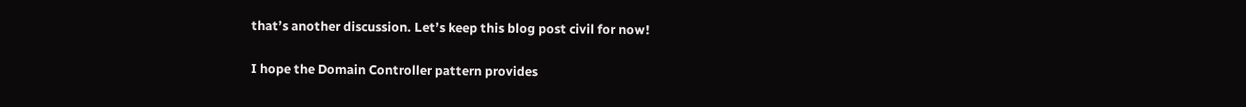that’s another discussion. Let’s keep this blog post civil for now!

I hope the Domain Controller pattern provides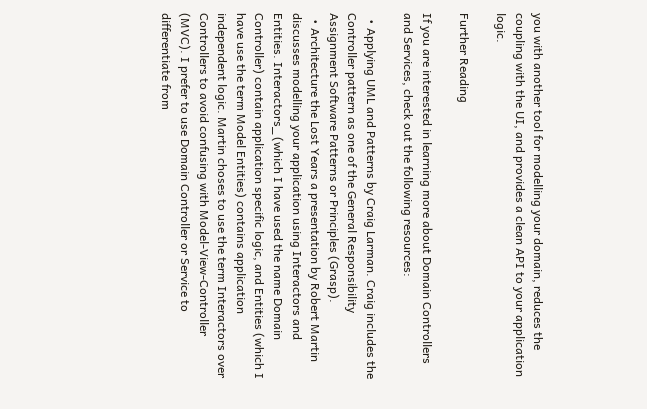you with another tool for modelling your domain, reduces the coupling with the UI, and provides a clean API to your application logic.

Further Reading

If you are interested in learning more about Domain Controllers and Services, check out the following resources:

  • Applying UML and Patterns by Craig Larman. Craig includes the Controller pattern as one of the General Responsibility Assignment Software Patterns or Principles (Grasp).
  • Architecture the Lost Years a presentation by Robert Martin discusses modelling your application using Interactors and Entities. Interactors_ (which I have used the name Domain Controller) contain application specific logic, and Entities (which I have use the term Model Entities) contains application independent logic. Martin choses to use the term Interactors over Controllers to avoid confusing with Model-View-Controller (MVC). I prefer to use Domain Controller or Service to differentiate from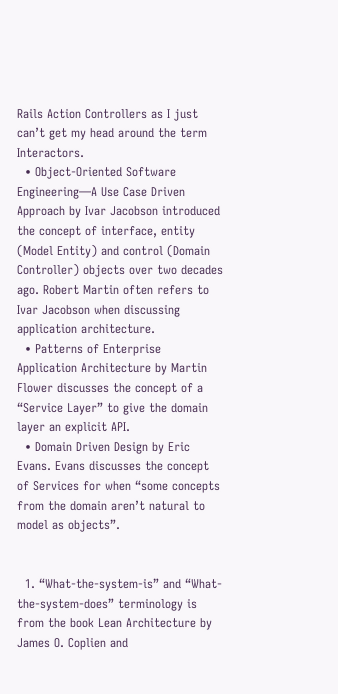Rails Action Controllers as I just can’t get my head around the term Interactors.
  • Object-Oriented Software Engineering—A Use Case Driven Approach by Ivar Jacobson introduced the concept of interface, entity (Model Entity) and control (Domain Controller) objects over two decades ago. Robert Martin often refers to Ivar Jacobson when discussing application architecture.
  • Patterns of Enterprise Application Architecture by Martin Flower discusses the concept of a “Service Layer” to give the domain layer an explicit API.
  • Domain Driven Design by Eric Evans. Evans discusses the concept of Services for when “some concepts from the domain aren’t natural to model as objects”.


  1. “What-the-system-is” and “What-the-system-does” terminology is from the book Lean Architecture by James O. Coplien and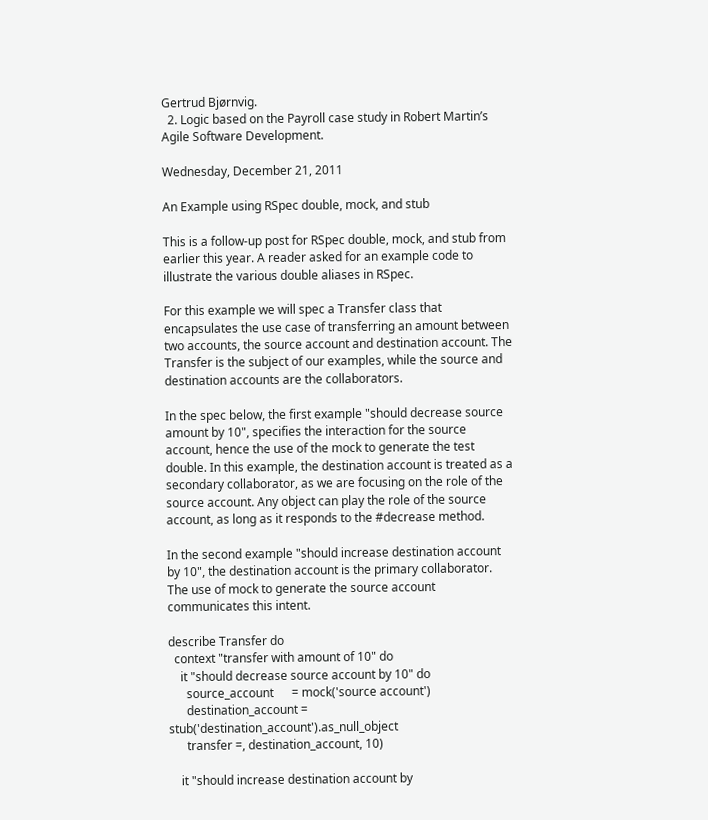Gertrud Bjørnvig.
  2. Logic based on the Payroll case study in Robert Martin’s Agile Software Development.

Wednesday, December 21, 2011

An Example using RSpec double, mock, and stub

This is a follow-up post for RSpec double, mock, and stub from earlier this year. A reader asked for an example code to illustrate the various double aliases in RSpec.

For this example we will spec a Transfer class that encapsulates the use case of transferring an amount between two accounts, the source account and destination account. The Transfer is the subject of our examples, while the source and destination accounts are the collaborators.

In the spec below, the first example "should decrease source amount by 10", specifies the interaction for the source account, hence the use of the mock to generate the test double. In this example, the destination account is treated as a secondary collaborator, as we are focusing on the role of the source account. Any object can play the role of the source account, as long as it responds to the #decrease method.

In the second example "should increase destination account by 10", the destination account is the primary collaborator. The use of mock to generate the source account communicates this intent.

describe Transfer do
  context "transfer with amount of 10" do
    it "should decrease source account by 10" do
      source_account      = mock('source account')
      destination_account = stub('destination_account').as_null_object
      transfer =, destination_account, 10)

    it "should increase destination account by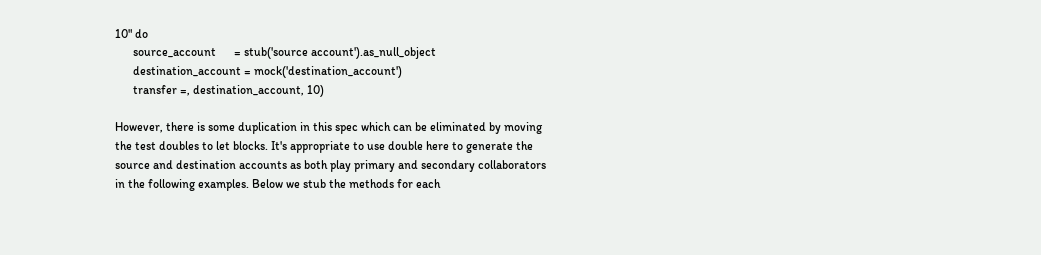10" do
      source_account      = stub('source account').as_null_object
      destination_account = mock('destination_account')
      transfer =, destination_account, 10)

However, there is some duplication in this spec which can be eliminated by moving the test doubles to let blocks. It's appropriate to use double here to generate the source and destination accounts as both play primary and secondary collaborators in the following examples. Below we stub the methods for each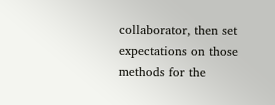collaborator, then set expectations on those methods for the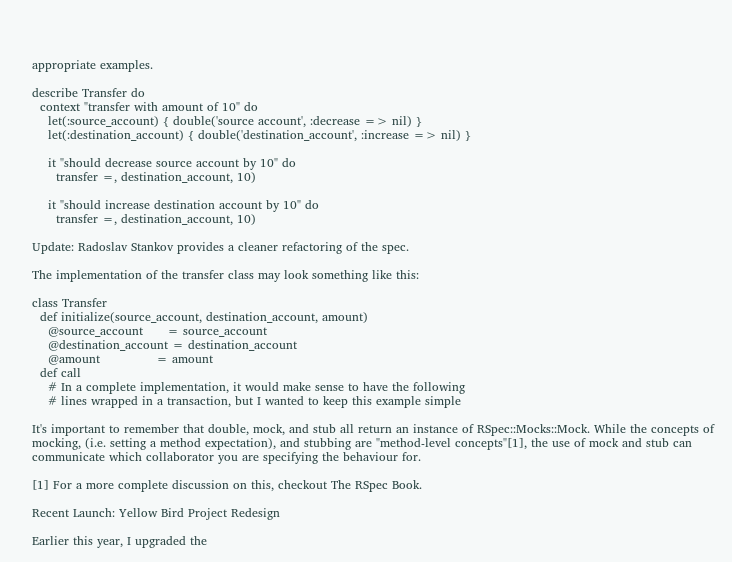appropriate examples.

describe Transfer do
  context "transfer with amount of 10" do
    let(:source_account) { double('source account', :decrease => nil) }
    let(:destination_account) { double('destination_account', :increase => nil) }

    it "should decrease source account by 10" do
      transfer =, destination_account, 10)

    it "should increase destination account by 10" do
      transfer =, destination_account, 10)

Update: Radoslav Stankov provides a cleaner refactoring of the spec.

The implementation of the transfer class may look something like this:

class Transfer
  def initialize(source_account, destination_account, amount)
    @source_account      = source_account
    @destination_account = destination_account
    @amount              = amount
  def call
    # In a complete implementation, it would make sense to have the following
    # lines wrapped in a transaction, but I wanted to keep this example simple

It's important to remember that double, mock, and stub all return an instance of RSpec::Mocks::Mock. While the concepts of mocking, (i.e. setting a method expectation), and stubbing are "method-level concepts"[1], the use of mock and stub can communicate which collaborator you are specifying the behaviour for.

[1] For a more complete discussion on this, checkout The RSpec Book.

Recent Launch: Yellow Bird Project Redesign

Earlier this year, I upgraded the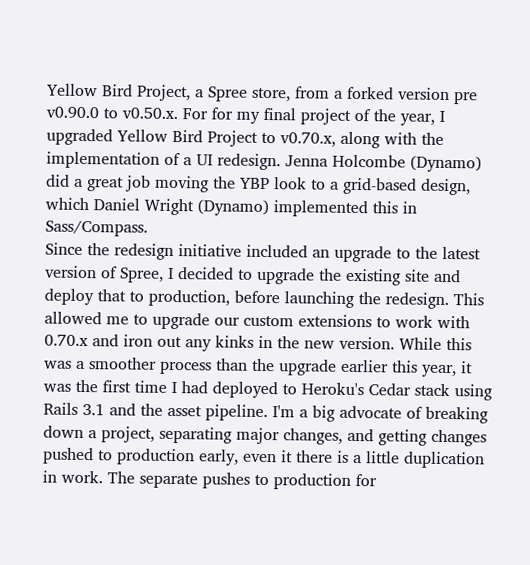Yellow Bird Project, a Spree store, from a forked version pre v0.90.0 to v0.50.x. For for my final project of the year, I upgraded Yellow Bird Project to v0.70.x, along with the implementation of a UI redesign. Jenna Holcombe (Dynamo) did a great job moving the YBP look to a grid-based design, which Daniel Wright (Dynamo) implemented this in Sass/Compass.
Since the redesign initiative included an upgrade to the latest version of Spree, I decided to upgrade the existing site and deploy that to production, before launching the redesign. This allowed me to upgrade our custom extensions to work with 0.70.x and iron out any kinks in the new version. While this was a smoother process than the upgrade earlier this year, it was the first time I had deployed to Heroku's Cedar stack using Rails 3.1 and the asset pipeline. I'm a big advocate of breaking down a project, separating major changes, and getting changes pushed to production early, even it there is a little duplication in work. The separate pushes to production for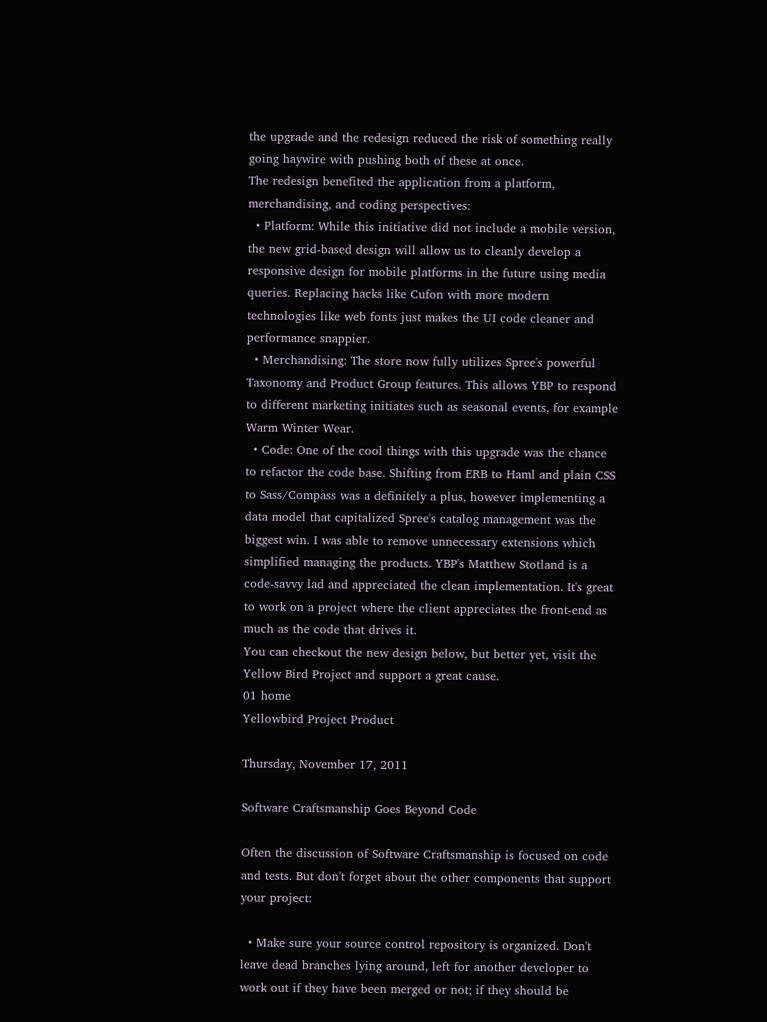the upgrade and the redesign reduced the risk of something really going haywire with pushing both of these at once.
The redesign benefited the application from a platform, merchandising, and coding perspectives:
  • Platform: While this initiative did not include a mobile version, the new grid-based design will allow us to cleanly develop a responsive design for mobile platforms in the future using media queries. Replacing hacks like Cufon with more modern technologies like web fonts just makes the UI code cleaner and performance snappier.
  • Merchandising: The store now fully utilizes Spree's powerful Taxonomy and Product Group features. This allows YBP to respond to different marketing initiates such as seasonal events, for example Warm Winter Wear.
  • Code: One of the cool things with this upgrade was the chance to refactor the code base. Shifting from ERB to Haml and plain CSS to Sass/Compass was a definitely a plus, however implementing a data model that capitalized Spree's catalog management was the biggest win. I was able to remove unnecessary extensions which simplified managing the products. YBP's Matthew Stotland is a code-savvy lad and appreciated the clean implementation. It's great to work on a project where the client appreciates the front-end as much as the code that drives it.
You can checkout the new design below, but better yet, visit the Yellow Bird Project and support a great cause.
01 home
Yellowbird Project Product

Thursday, November 17, 2011

Software Craftsmanship Goes Beyond Code

Often the discussion of Software Craftsmanship is focused on code and tests. But don't forget about the other components that support your project:

  • Make sure your source control repository is organized. Don't leave dead branches lying around, left for another developer to work out if they have been merged or not; if they should be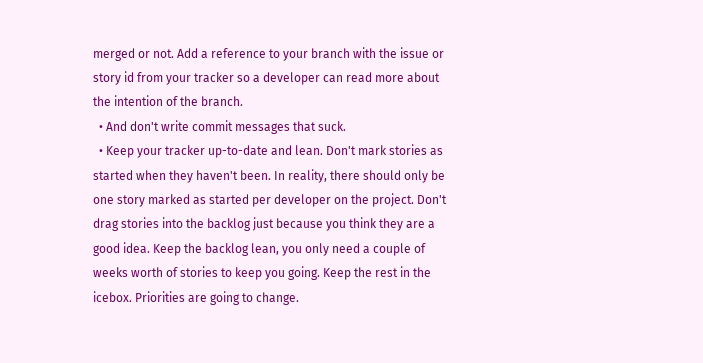merged or not. Add a reference to your branch with the issue or story id from your tracker so a developer can read more about the intention of the branch.
  • And don't write commit messages that suck.
  • Keep your tracker up-to-date and lean. Don't mark stories as started when they haven't been. In reality, there should only be one story marked as started per developer on the project. Don't drag stories into the backlog just because you think they are a good idea. Keep the backlog lean, you only need a couple of weeks worth of stories to keep you going. Keep the rest in the icebox. Priorities are going to change.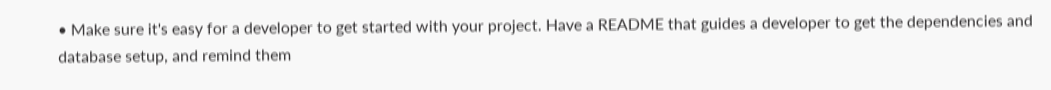• Make sure it's easy for a developer to get started with your project. Have a README that guides a developer to get the dependencies and database setup, and remind them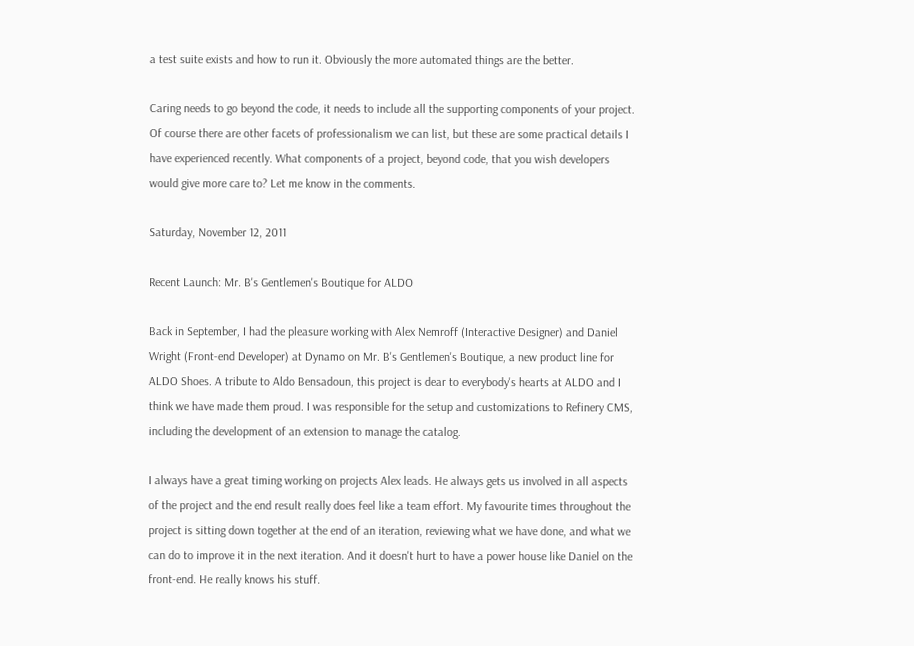a test suite exists and how to run it. Obviously the more automated things are the better.

Caring needs to go beyond the code, it needs to include all the supporting components of your project. Of course there are other facets of professionalism we can list, but these are some practical details I have experienced recently. What components of a project, beyond code, that you wish developers would give more care to? Let me know in the comments.

Saturday, November 12, 2011

Recent Launch: Mr. B's Gentlemen's Boutique for ALDO

Back in September, I had the pleasure working with Alex Nemroff (Interactive Designer) and Daniel Wright (Front-end Developer) at Dynamo on Mr. B's Gentlemen's Boutique, a new product line for ALDO Shoes. A tribute to Aldo Bensadoun, this project is dear to everybody's hearts at ALDO and I think we have made them proud. I was responsible for the setup and customizations to Refinery CMS, including the development of an extension to manage the catalog.

I always have a great timing working on projects Alex leads. He always gets us involved in all aspects of the project and the end result really does feel like a team effort. My favourite times throughout the project is sitting down together at the end of an iteration, reviewing what we have done, and what we can do to improve it in the next iteration. And it doesn't hurt to have a power house like Daniel on the front-end. He really knows his stuff.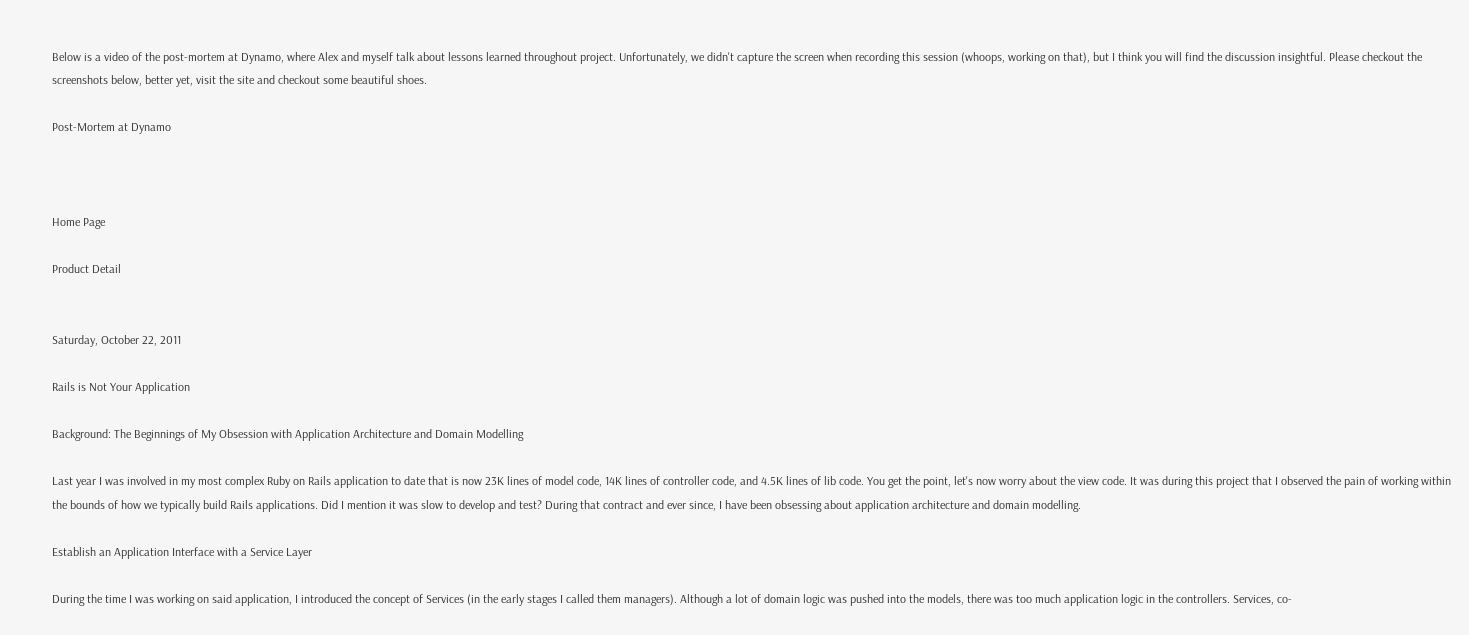Below is a video of the post-mortem at Dynamo, where Alex and myself talk about lessons learned throughout project. Unfortunately, we didn't capture the screen when recording this session (whoops, working on that), but I think you will find the discussion insightful. Please checkout the screenshots below, better yet, visit the site and checkout some beautiful shoes.

Post-Mortem at Dynamo



Home Page

Product Detail


Saturday, October 22, 2011

Rails is Not Your Application

Background: The Beginnings of My Obsession with Application Architecture and Domain Modelling

Last year I was involved in my most complex Ruby on Rails application to date that is now 23K lines of model code, 14K lines of controller code, and 4.5K lines of lib code. You get the point, let's now worry about the view code. It was during this project that I observed the pain of working within the bounds of how we typically build Rails applications. Did I mention it was slow to develop and test? During that contract and ever since, I have been obsessing about application architecture and domain modelling.

Establish an Application Interface with a Service Layer

During the time I was working on said application, I introduced the concept of Services (in the early stages I called them managers). Although a lot of domain logic was pushed into the models, there was too much application logic in the controllers. Services, co-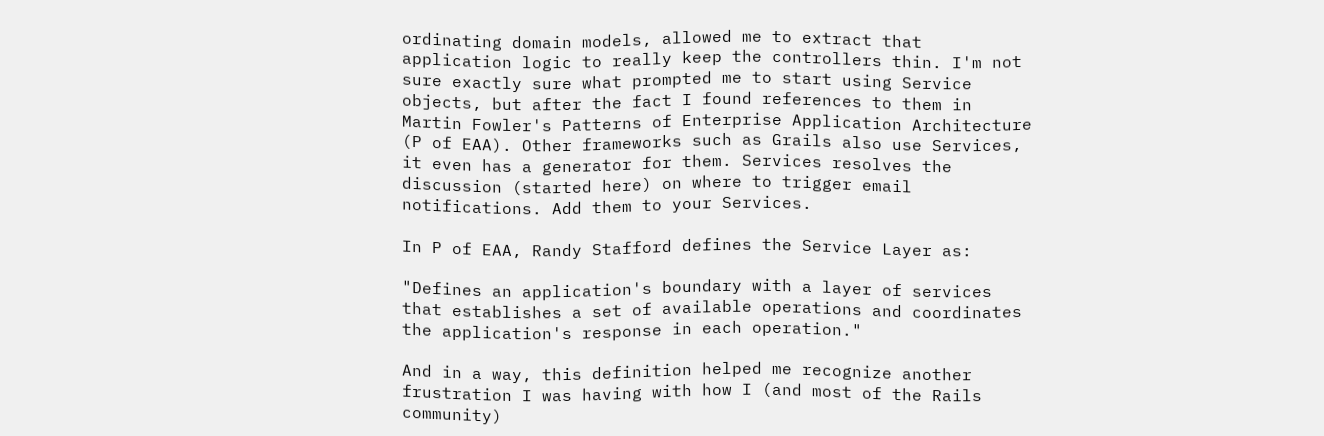ordinating domain models, allowed me to extract that application logic to really keep the controllers thin. I'm not sure exactly sure what prompted me to start using Service objects, but after the fact I found references to them in Martin Fowler's Patterns of Enterprise Application Architecture (P of EAA). Other frameworks such as Grails also use Services, it even has a generator for them. Services resolves the discussion (started here) on where to trigger email notifications. Add them to your Services.

In P of EAA, Randy Stafford defines the Service Layer as:

"Defines an application's boundary with a layer of services that establishes a set of available operations and coordinates the application's response in each operation."

And in a way, this definition helped me recognize another frustration I was having with how I (and most of the Rails community)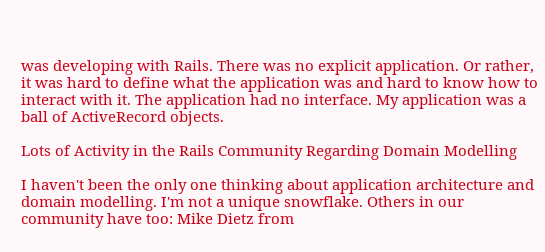was developing with Rails. There was no explicit application. Or rather, it was hard to define what the application was and hard to know how to interact with it. The application had no interface. My application was a ball of ActiveRecord objects.

Lots of Activity in the Rails Community Regarding Domain Modelling

I haven't been the only one thinking about application architecture and domain modelling. I'm not a unique snowflake. Others in our community have too: Mike Dietz from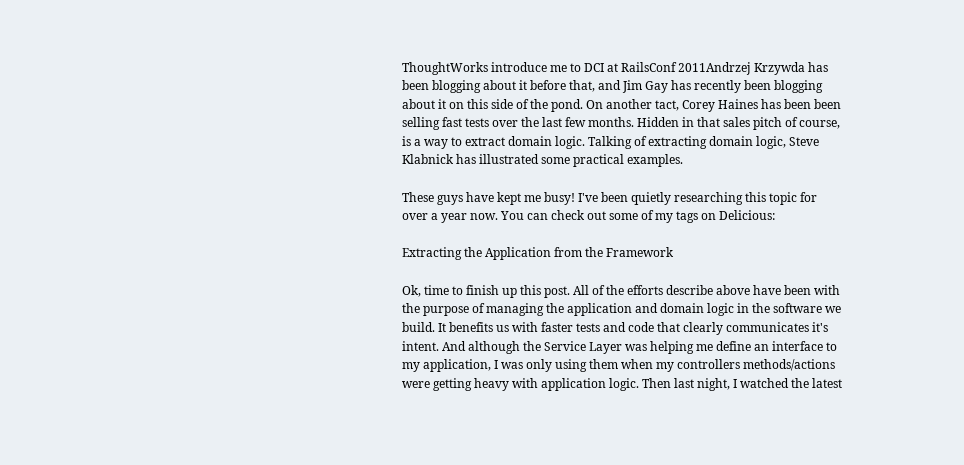ThoughtWorks introduce me to DCI at RailsConf 2011Andrzej Krzywda has been blogging about it before that, and Jim Gay has recently been blogging about it on this side of the pond. On another tact, Corey Haines has been been selling fast tests over the last few months. Hidden in that sales pitch of course, is a way to extract domain logic. Talking of extracting domain logic, Steve Klabnick has illustrated some practical examples.

These guys have kept me busy! I've been quietly researching this topic for over a year now. You can check out some of my tags on Delicious:

Extracting the Application from the Framework

Ok, time to finish up this post. All of the efforts describe above have been with the purpose of managing the application and domain logic in the software we build. It benefits us with faster tests and code that clearly communicates it's intent. And although the Service Layer was helping me define an interface to my application, I was only using them when my controllers methods/actions were getting heavy with application logic. Then last night, I watched the latest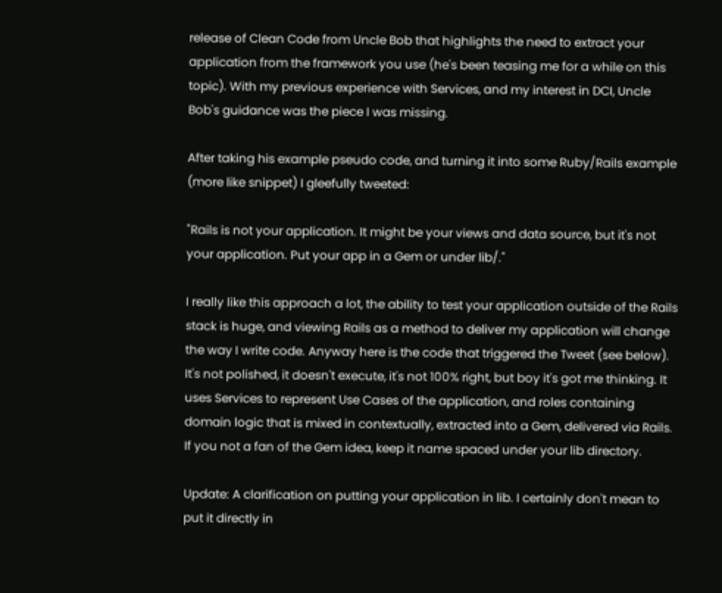release of Clean Code from Uncle Bob that highlights the need to extract your application from the framework you use (he's been teasing me for a while on this topic). With my previous experience with Services, and my interest in DCI, Uncle Bob's guidance was the piece I was missing.

After taking his example pseudo code, and turning it into some Ruby/Rails example (more like snippet) I gleefully tweeted:

"Rails is not your application. It might be your views and data source, but it's not your application. Put your app in a Gem or under lib/."

I really like this approach a lot, the ability to test your application outside of the Rails stack is huge, and viewing Rails as a method to deliver my application will change the way I write code. Anyway here is the code that triggered the Tweet (see below). It's not polished, it doesn't execute, it's not 100% right, but boy it's got me thinking. It uses Services to represent Use Cases of the application, and roles containing domain logic that is mixed in contextually, extracted into a Gem, delivered via Rails. If you not a fan of the Gem idea, keep it name spaced under your lib directory.

Update: A clarification on putting your application in lib. I certainly don't mean to put it directly in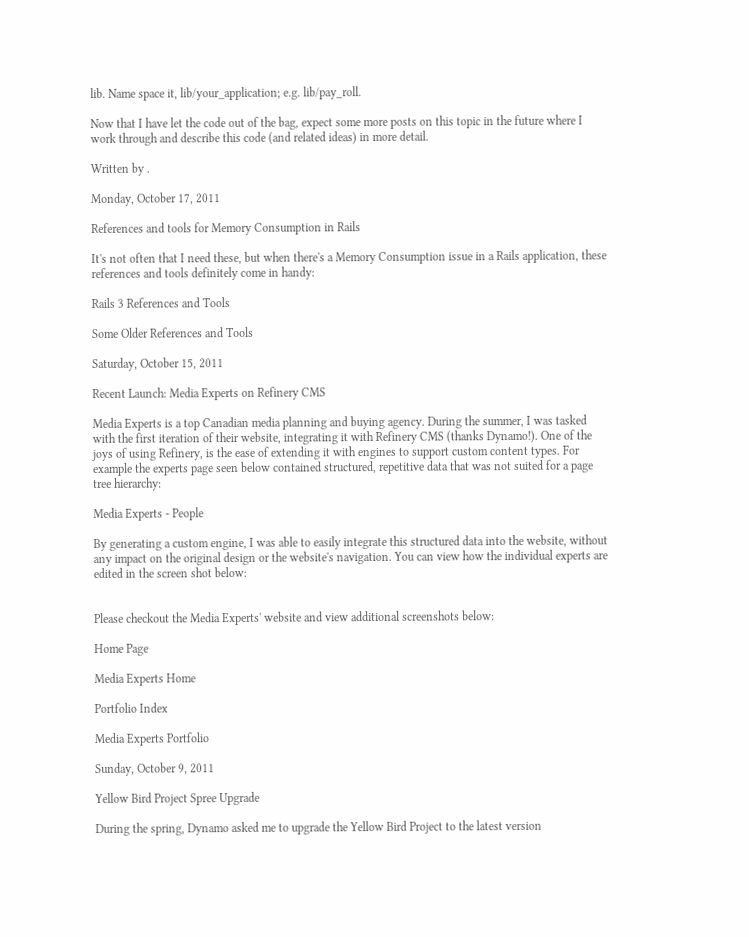lib. Name space it, lib/your_application; e.g. lib/pay_roll.

Now that I have let the code out of the bag, expect some more posts on this topic in the future where I work through and describe this code (and related ideas) in more detail.

Written by .

Monday, October 17, 2011

References and tools for Memory Consumption in Rails

It's not often that I need these, but when there's a Memory Consumption issue in a Rails application, these references and tools definitely come in handy:

Rails 3 References and Tools

Some Older References and Tools

Saturday, October 15, 2011

Recent Launch: Media Experts on Refinery CMS

Media Experts is a top Canadian media planning and buying agency. During the summer, I was tasked with the first iteration of their website, integrating it with Refinery CMS (thanks Dynamo!). One of the joys of using Refinery, is the ease of extending it with engines to support custom content types. For example the experts page seen below contained structured, repetitive data that was not suited for a page tree hierarchy:

Media Experts - People

By generating a custom engine, I was able to easily integrate this structured data into the website, without any impact on the original design or the website's navigation. You can view how the individual experts are edited in the screen shot below:


Please checkout the Media Experts' website and view additional screenshots below:

Home Page

Media Experts Home

Portfolio Index

Media Experts Portfolio

Sunday, October 9, 2011

Yellow Bird Project Spree Upgrade

During the spring, Dynamo asked me to upgrade the Yellow Bird Project to the latest version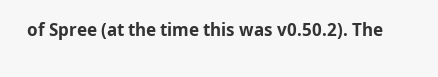of Spree (at the time this was v0.50.2). The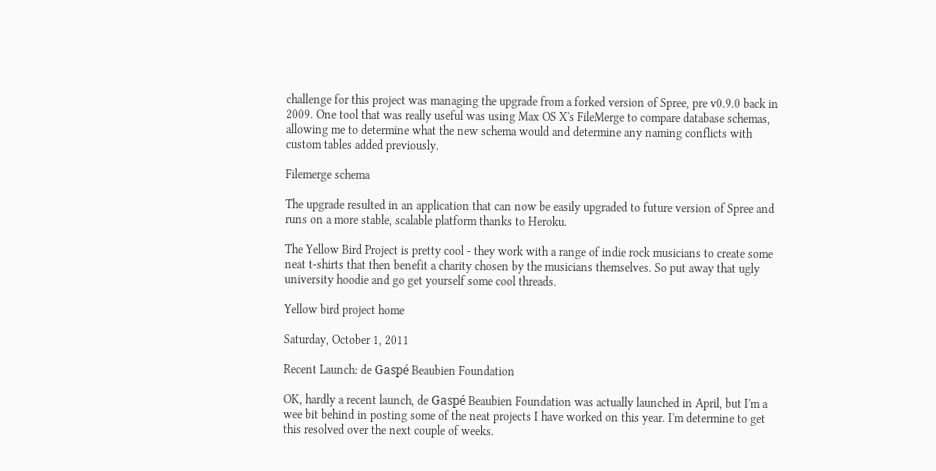challenge for this project was managing the upgrade from a forked version of Spree, pre v0.9.0 back in 2009. One tool that was really useful was using Max OS X's FileMerge to compare database schemas, allowing me to determine what the new schema would and determine any naming conflicts with custom tables added previously.

Filemerge schema

The upgrade resulted in an application that can now be easily upgraded to future version of Spree and runs on a more stable, scalable platform thanks to Heroku.

The Yellow Bird Project is pretty cool - they work with a range of indie rock musicians to create some neat t-shirts that then benefit a charity chosen by the musicians themselves. So put away that ugly university hoodie and go get yourself some cool threads.

Yellow bird project home

Saturday, October 1, 2011

Recent Launch: de Gaspé Beaubien Foundation

OK, hardly a recent launch, de Gaspé Beaubien Foundation was actually launched in April, but I'm a wee bit behind in posting some of the neat projects I have worked on this year. I'm determine to get this resolved over the next couple of weeks.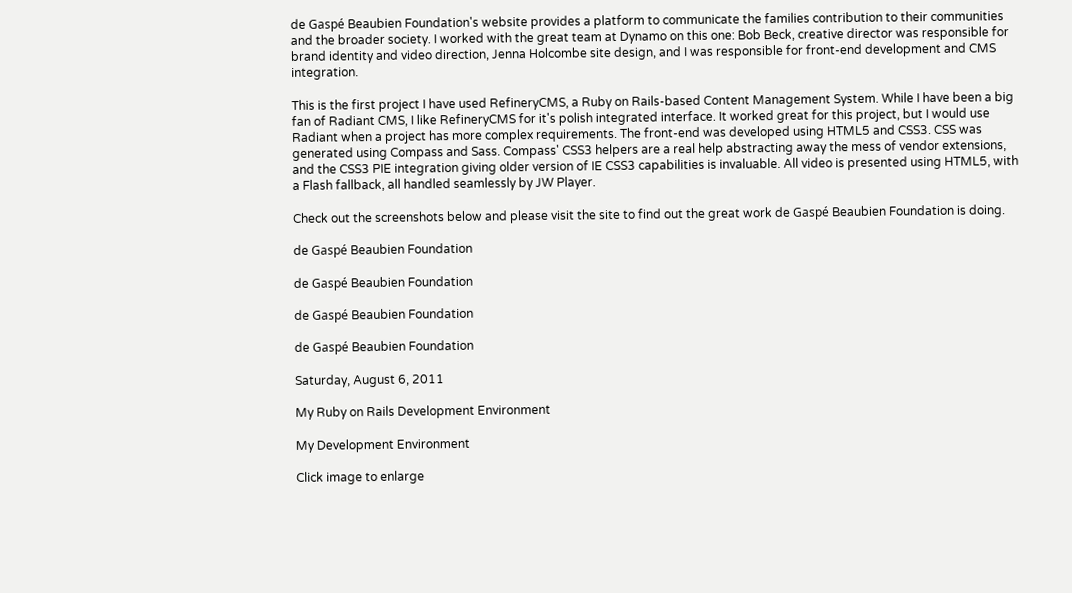de Gaspé Beaubien Foundation's website provides a platform to communicate the families contribution to their communities and the broader society. I worked with the great team at Dynamo on this one: Bob Beck, creative director was responsible for brand identity and video direction, Jenna Holcombe site design, and I was responsible for front-end development and CMS integration.

This is the first project I have used RefineryCMS, a Ruby on Rails-based Content Management System. While I have been a big fan of Radiant CMS, I like RefineryCMS for it's polish integrated interface. It worked great for this project, but I would use Radiant when a project has more complex requirements. The front-end was developed using HTML5 and CSS3. CSS was generated using Compass and Sass. Compass' CSS3 helpers are a real help abstracting away the mess of vendor extensions, and the CSS3 PIE integration giving older version of IE CSS3 capabilities is invaluable. All video is presented using HTML5, with a Flash fallback, all handled seamlessly by JW Player.

Check out the screenshots below and please visit the site to find out the great work de Gaspé Beaubien Foundation is doing.

de Gaspé Beaubien Foundation

de Gaspé Beaubien Foundation

de Gaspé Beaubien Foundation

de Gaspé Beaubien Foundation

Saturday, August 6, 2011

My Ruby on Rails Development Environment

My Development Environment

Click image to enlarge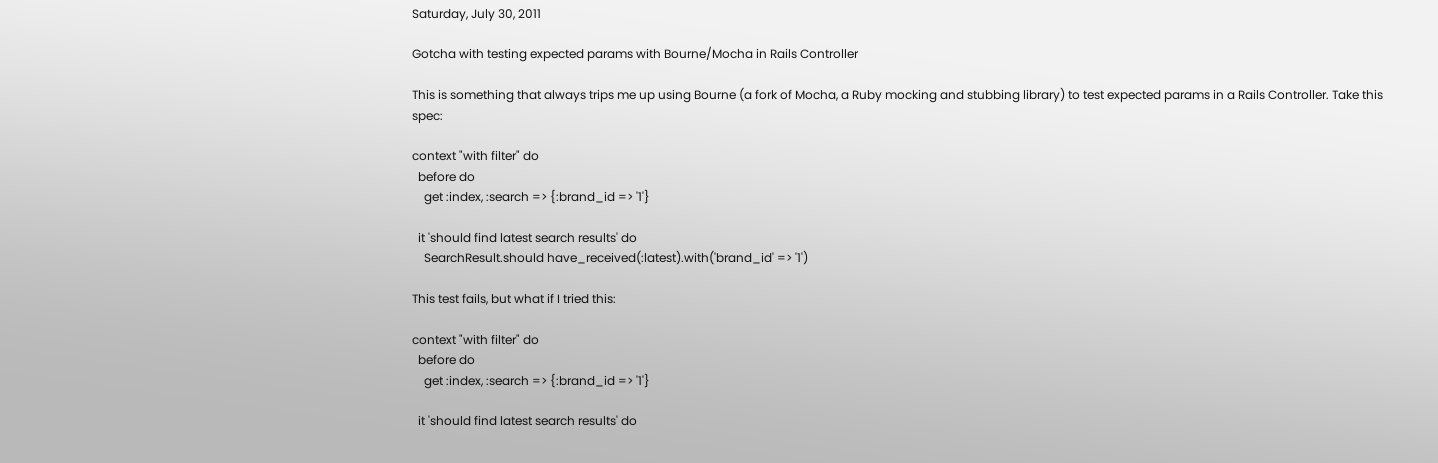Saturday, July 30, 2011

Gotcha with testing expected params with Bourne/Mocha in Rails Controller

This is something that always trips me up using Bourne (a fork of Mocha, a Ruby mocking and stubbing library) to test expected params in a Rails Controller. Take this spec:

context "with filter" do
  before do
    get :index, :search => {:brand_id => '1'}

  it 'should find latest search results' do
    SearchResult.should have_received(:latest).with('brand_id' => '1')

This test fails, but what if I tried this:

context "with filter" do
  before do
    get :index, :search => {:brand_id => '1'}

  it 'should find latest search results' do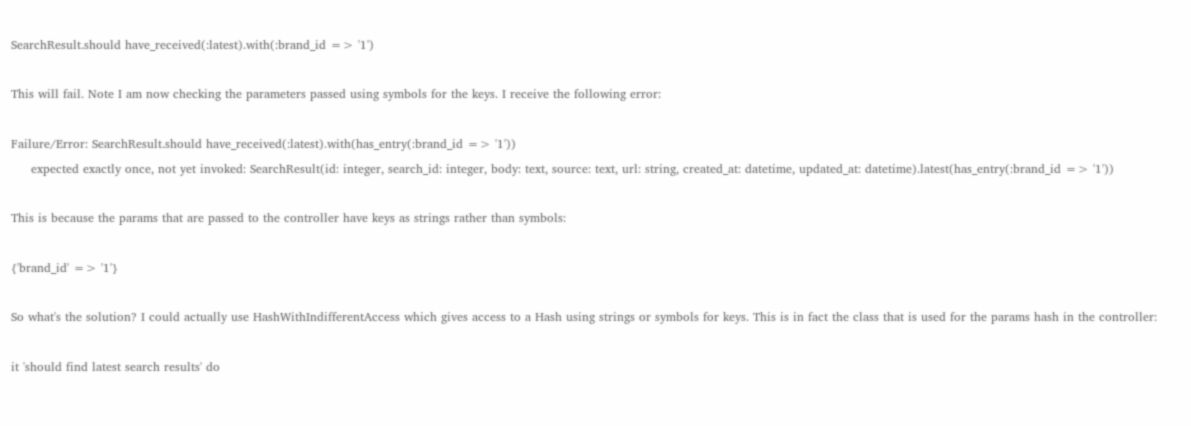SearchResult.should have_received(:latest).with(:brand_id => '1')

This will fail. Note I am now checking the parameters passed using symbols for the keys. I receive the following error:

Failure/Error: SearchResult.should have_received(:latest).with(has_entry(:brand_id => '1'))
     expected exactly once, not yet invoked: SearchResult(id: integer, search_id: integer, body: text, source: text, url: string, created_at: datetime, updated_at: datetime).latest(has_entry(:brand_id => '1'))

This is because the params that are passed to the controller have keys as strings rather than symbols:

{'brand_id' => '1'}

So what's the solution? I could actually use HashWithIndifferentAccess which gives access to a Hash using strings or symbols for keys. This is in fact the class that is used for the params hash in the controller:

it 'should find latest search results' do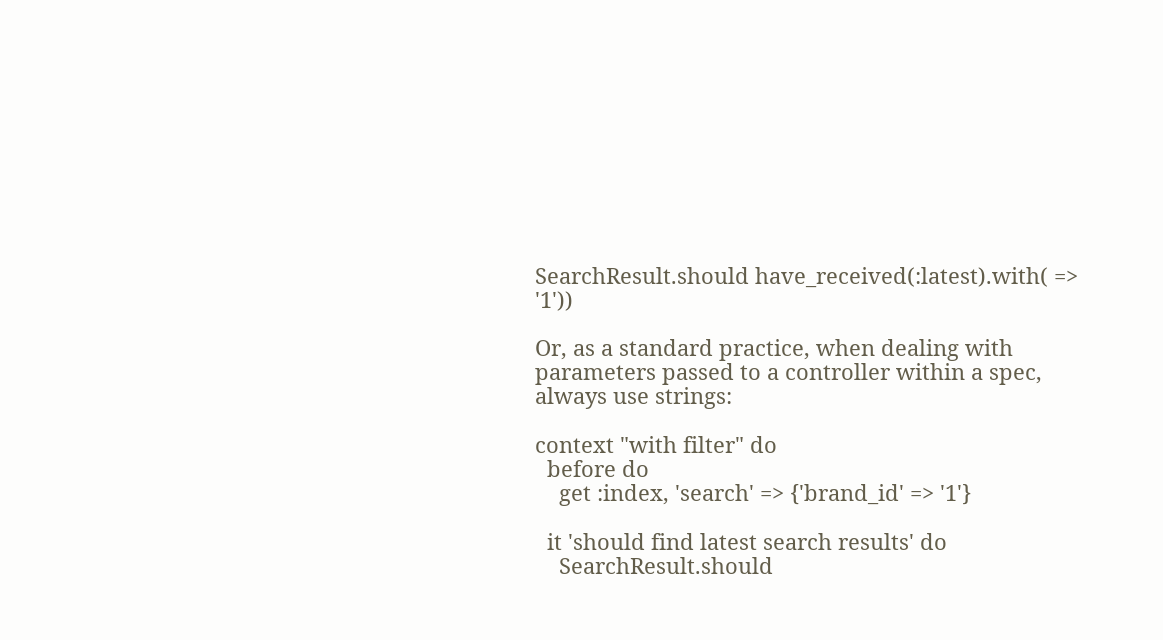SearchResult.should have_received(:latest).with( => '1'))

Or, as a standard practice, when dealing with parameters passed to a controller within a spec, always use strings:

context "with filter" do
  before do
    get :index, 'search' => {'brand_id' => '1'}

  it 'should find latest search results' do
    SearchResult.should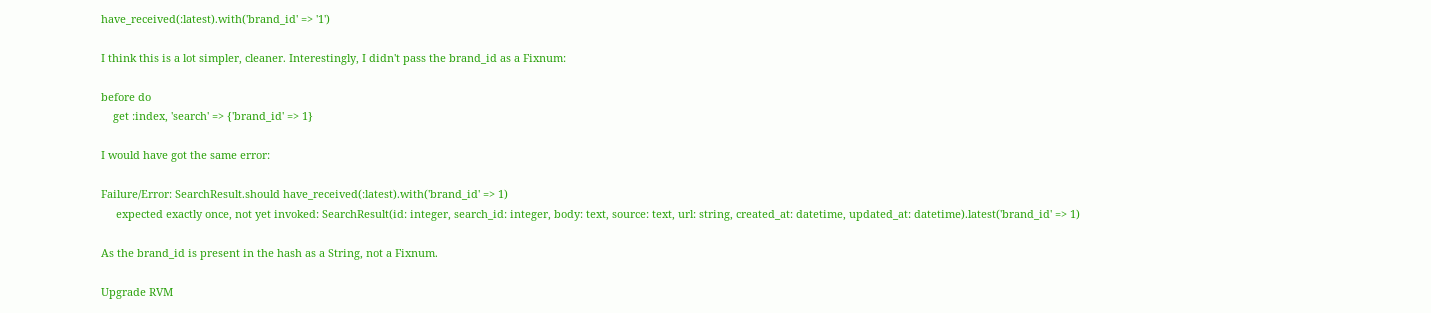have_received(:latest).with('brand_id' => '1')

I think this is a lot simpler, cleaner. Interestingly, I didn't pass the brand_id as a Fixnum:

before do
    get :index, 'search' => {'brand_id' => 1}

I would have got the same error:

Failure/Error: SearchResult.should have_received(:latest).with('brand_id' => 1)
     expected exactly once, not yet invoked: SearchResult(id: integer, search_id: integer, body: text, source: text, url: string, created_at: datetime, updated_at: datetime).latest('brand_id' => 1)

As the brand_id is present in the hash as a String, not a Fixnum.

Upgrade RVM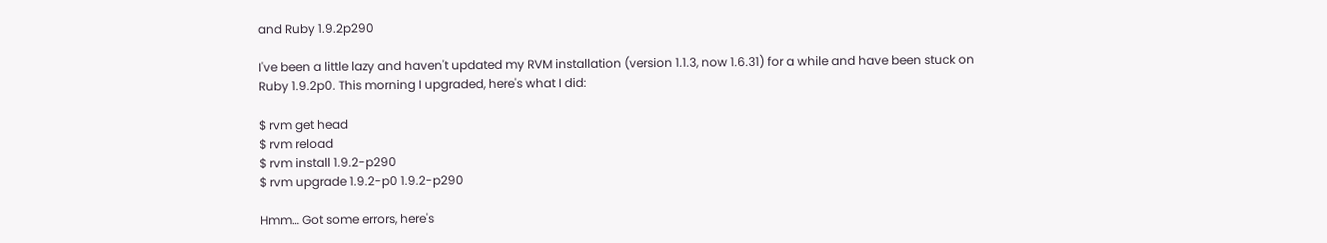and Ruby 1.9.2p290

I've been a little lazy and haven't updated my RVM installation (version 1.1.3, now 1.6.31) for a while and have been stuck on Ruby 1.9.2p0. This morning I upgraded, here's what I did:

$ rvm get head
$ rvm reload
$ rvm install 1.9.2-p290
$ rvm upgrade 1.9.2-p0 1.9.2-p290

Hmm… Got some errors, here's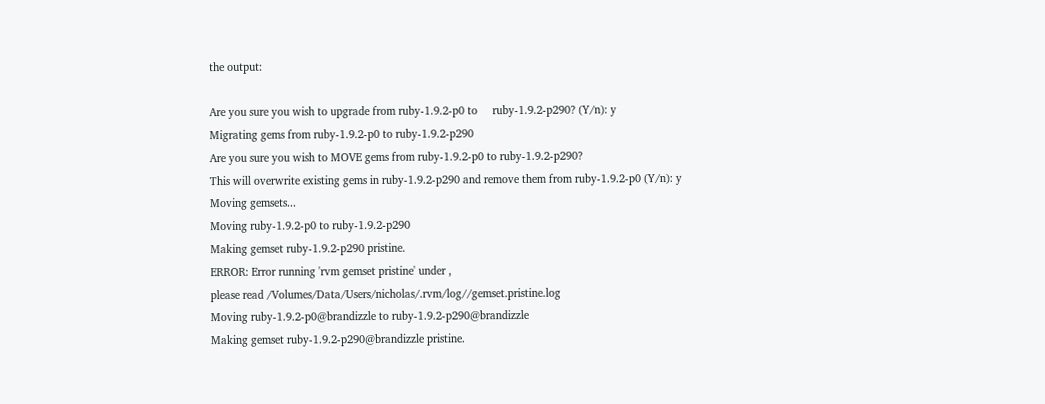the output:

Are you sure you wish to upgrade from ruby-1.9.2-p0 to     ruby-1.9.2-p290? (Y/n): y
Migrating gems from ruby-1.9.2-p0 to ruby-1.9.2-p290
Are you sure you wish to MOVE gems from ruby-1.9.2-p0 to ruby-1.9.2-p290?
This will overwrite existing gems in ruby-1.9.2-p290 and remove them from ruby-1.9.2-p0 (Y/n): y
Moving gemsets...
Moving ruby-1.9.2-p0 to ruby-1.9.2-p290
Making gemset ruby-1.9.2-p290 pristine.
ERROR: Error running 'rvm gemset pristine' under ,
please read /Volumes/Data/Users/nicholas/.rvm/log//gemset.pristine.log
Moving ruby-1.9.2-p0@brandizzle to ruby-1.9.2-p290@brandizzle
Making gemset ruby-1.9.2-p290@brandizzle pristine.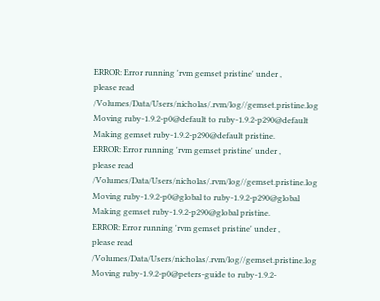ERROR: Error running 'rvm gemset pristine' under ,
please read /Volumes/Data/Users/nicholas/.rvm/log//gemset.pristine.log
Moving ruby-1.9.2-p0@default to ruby-1.9.2-p290@default
Making gemset ruby-1.9.2-p290@default pristine.
ERROR: Error running 'rvm gemset pristine' under ,
please read /Volumes/Data/Users/nicholas/.rvm/log//gemset.pristine.log
Moving ruby-1.9.2-p0@global to ruby-1.9.2-p290@global
Making gemset ruby-1.9.2-p290@global pristine.
ERROR: Error running 'rvm gemset pristine' under ,
please read /Volumes/Data/Users/nicholas/.rvm/log//gemset.pristine.log
Moving ruby-1.9.2-p0@peters-guide to ruby-1.9.2-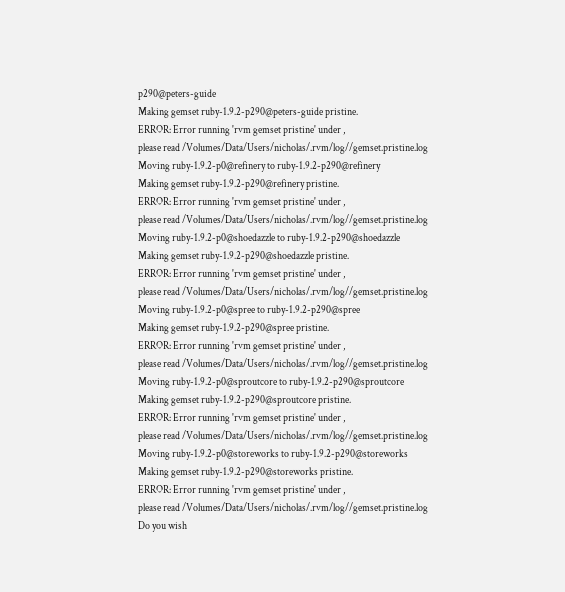p290@peters-guide
Making gemset ruby-1.9.2-p290@peters-guide pristine.
ERROR: Error running 'rvm gemset pristine' under ,
please read /Volumes/Data/Users/nicholas/.rvm/log//gemset.pristine.log
Moving ruby-1.9.2-p0@refinery to ruby-1.9.2-p290@refinery
Making gemset ruby-1.9.2-p290@refinery pristine.
ERROR: Error running 'rvm gemset pristine' under ,
please read /Volumes/Data/Users/nicholas/.rvm/log//gemset.pristine.log
Moving ruby-1.9.2-p0@shoedazzle to ruby-1.9.2-p290@shoedazzle
Making gemset ruby-1.9.2-p290@shoedazzle pristine.
ERROR: Error running 'rvm gemset pristine' under ,
please read /Volumes/Data/Users/nicholas/.rvm/log//gemset.pristine.log
Moving ruby-1.9.2-p0@spree to ruby-1.9.2-p290@spree
Making gemset ruby-1.9.2-p290@spree pristine.
ERROR: Error running 'rvm gemset pristine' under ,
please read /Volumes/Data/Users/nicholas/.rvm/log//gemset.pristine.log
Moving ruby-1.9.2-p0@sproutcore to ruby-1.9.2-p290@sproutcore
Making gemset ruby-1.9.2-p290@sproutcore pristine.
ERROR: Error running 'rvm gemset pristine' under ,
please read /Volumes/Data/Users/nicholas/.rvm/log//gemset.pristine.log
Moving ruby-1.9.2-p0@storeworks to ruby-1.9.2-p290@storeworks
Making gemset ruby-1.9.2-p290@storeworks pristine.
ERROR: Error running 'rvm gemset pristine' under ,
please read /Volumes/Data/Users/nicholas/.rvm/log//gemset.pristine.log
Do you wish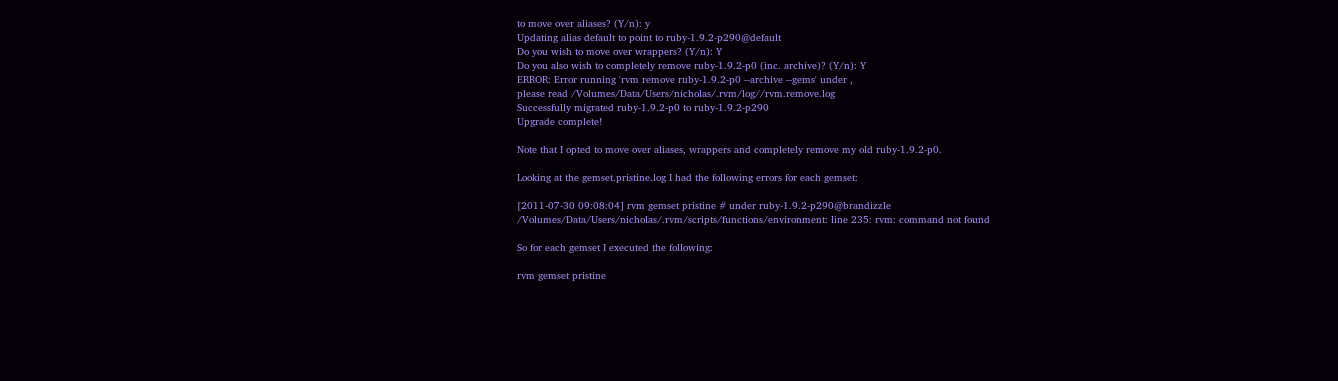to move over aliases? (Y/n): y
Updating alias default to point to ruby-1.9.2-p290@default
Do you wish to move over wrappers? (Y/n): Y
Do you also wish to completely remove ruby-1.9.2-p0 (inc. archive)? (Y/n): Y
ERROR: Error running 'rvm remove ruby-1.9.2-p0 --archive --gems' under ,
please read /Volumes/Data/Users/nicholas/.rvm/log//rvm.remove.log
Successfully migrated ruby-1.9.2-p0 to ruby-1.9.2-p290
Upgrade complete!

Note that I opted to move over aliases, wrappers and completely remove my old ruby-1.9.2-p0.

Looking at the gemset.pristine.log I had the following errors for each gemset:

[2011-07-30 09:08:04] rvm gemset pristine # under ruby-1.9.2-p290@brandizzle
/Volumes/Data/Users/nicholas/.rvm/scripts/functions/environment: line 235: rvm: command not found

So for each gemset I executed the following:

rvm gemset pristine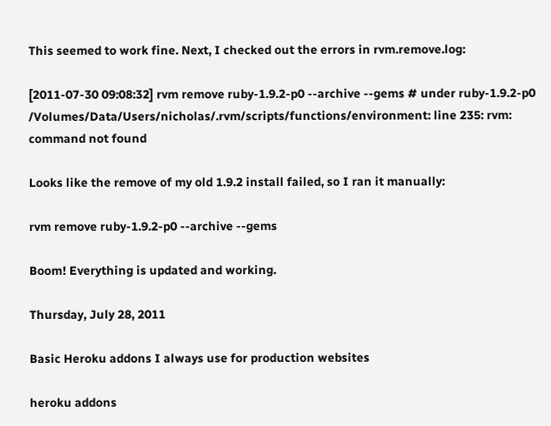This seemed to work fine. Next, I checked out the errors in rvm.remove.log:

[2011-07-30 09:08:32] rvm remove ruby-1.9.2-p0 --archive --gems # under ruby-1.9.2-p0
/Volumes/Data/Users/nicholas/.rvm/scripts/functions/environment: line 235: rvm: command not found

Looks like the remove of my old 1.9.2 install failed, so I ran it manually:

rvm remove ruby-1.9.2-p0 --archive --gems

Boom! Everything is updated and working.

Thursday, July 28, 2011

Basic Heroku addons I always use for production websites

heroku addons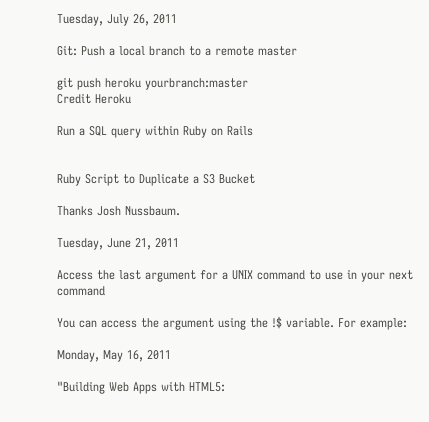Tuesday, July 26, 2011

Git: Push a local branch to a remote master

git push heroku yourbranch:master
Credit Heroku

Run a SQL query within Ruby on Rails


Ruby Script to Duplicate a S3 Bucket

Thanks Josh Nussbaum.

Tuesday, June 21, 2011

Access the last argument for a UNIX command to use in your next command

You can access the argument using the !$ variable. For example:

Monday, May 16, 2011

"Building Web Apps with HTML5: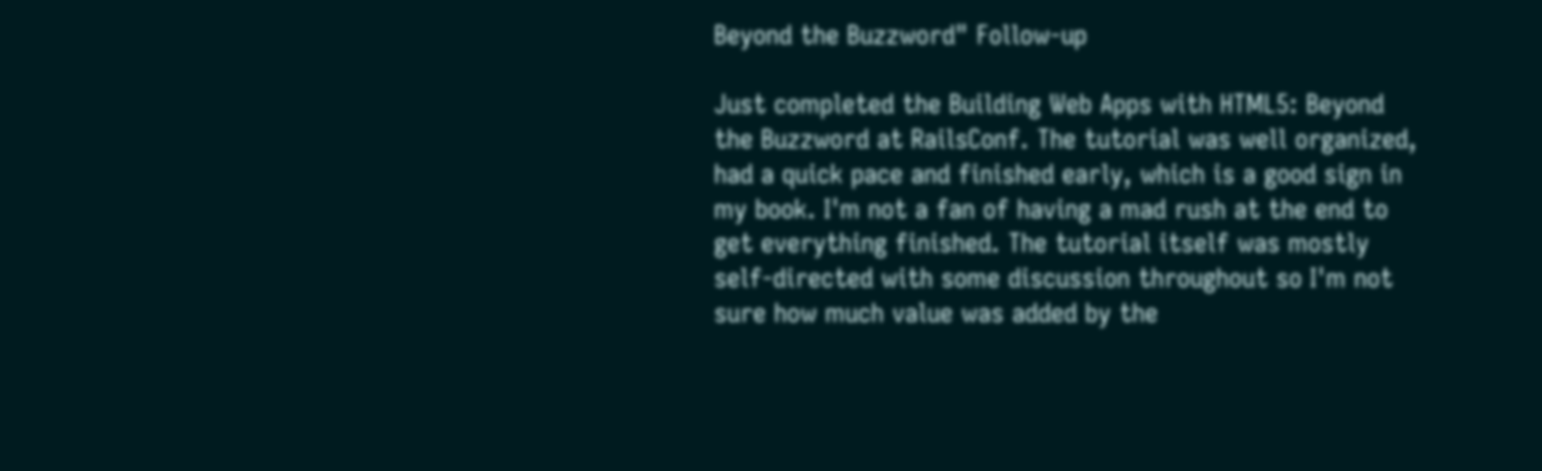Beyond the Buzzword" Follow-up

Just completed the Building Web Apps with HTML5: Beyond the Buzzword at RailsConf. The tutorial was well organized, had a quick pace and finished early, which is a good sign in my book. I'm not a fan of having a mad rush at the end to get everything finished. The tutorial itself was mostly self-directed with some discussion throughout so I'm not sure how much value was added by the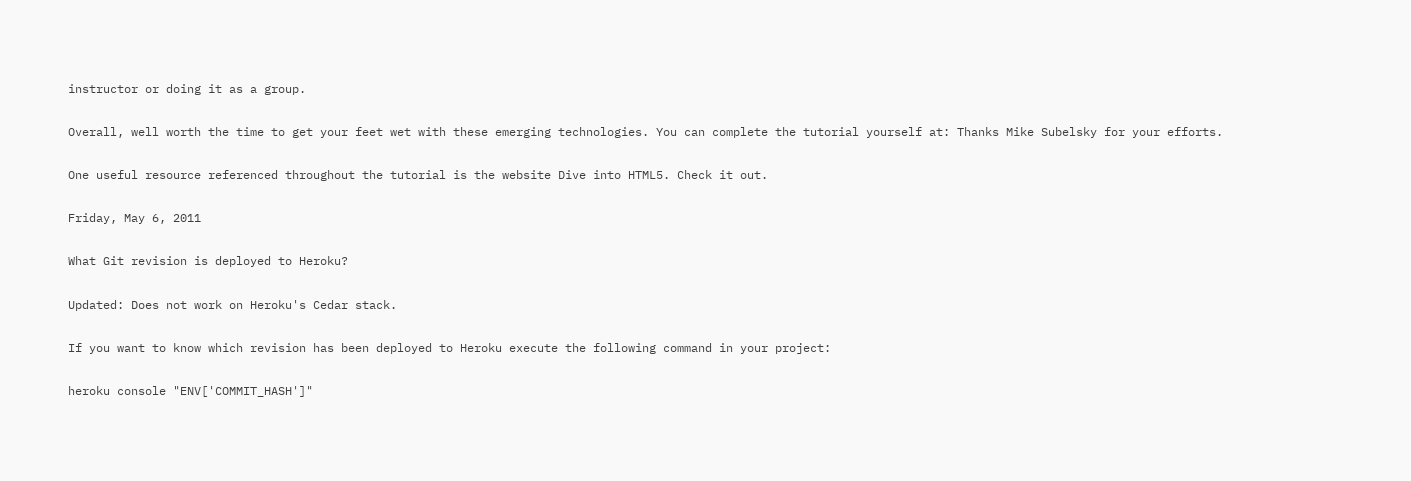instructor or doing it as a group.

Overall, well worth the time to get your feet wet with these emerging technologies. You can complete the tutorial yourself at: Thanks Mike Subelsky for your efforts.

One useful resource referenced throughout the tutorial is the website Dive into HTML5. Check it out.

Friday, May 6, 2011

What Git revision is deployed to Heroku?

Updated: Does not work on Heroku's Cedar stack.

If you want to know which revision has been deployed to Heroku execute the following command in your project:

heroku console "ENV['COMMIT_HASH']"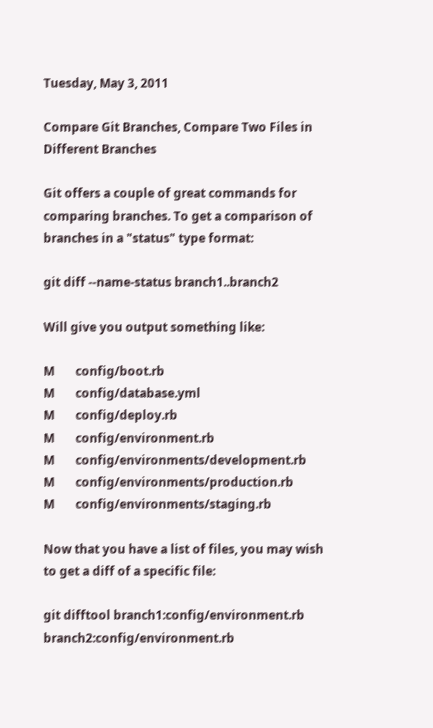Tuesday, May 3, 2011

Compare Git Branches, Compare Two Files in Different Branches

Git offers a couple of great commands for comparing branches. To get a comparison of branches in a "status" type format:

git diff --name-status branch1..branch2

Will give you output something like:

M       config/boot.rb
M       config/database.yml
M       config/deploy.rb
M       config/environment.rb
M       config/environments/development.rb
M       config/environments/production.rb
M       config/environments/staging.rb

Now that you have a list of files, you may wish to get a diff of a specific file:

git difftool branch1:config/environment.rb branch2:config/environment.rb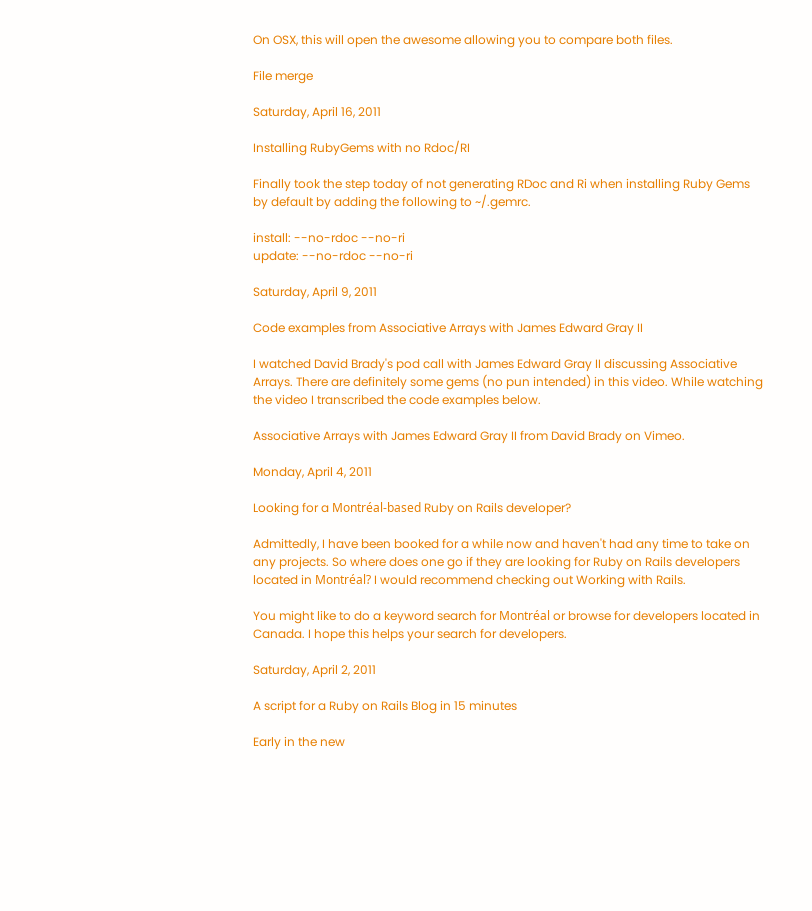On OSX, this will open the awesome allowing you to compare both files.

File merge

Saturday, April 16, 2011

Installing RubyGems with no Rdoc/RI

Finally took the step today of not generating RDoc and Ri when installing Ruby Gems by default by adding the following to ~/.gemrc.

install: --no-rdoc --no-ri
update: --no-rdoc --no-ri

Saturday, April 9, 2011

Code examples from Associative Arrays with James Edward Gray II

I watched David Brady's pod call with James Edward Gray II discussing Associative Arrays. There are definitely some gems (no pun intended) in this video. While watching the video I transcribed the code examples below.

Associative Arrays with James Edward Gray II from David Brady on Vimeo.

Monday, April 4, 2011

Looking for a Montréal-based Ruby on Rails developer?

Admittedly, I have been booked for a while now and haven't had any time to take on any projects. So where does one go if they are looking for Ruby on Rails developers located in Montréal? I would recommend checking out Working with Rails.

You might like to do a keyword search for Montréal or browse for developers located in Canada. I hope this helps your search for developers.

Saturday, April 2, 2011

A script for a Ruby on Rails Blog in 15 minutes

Early in the new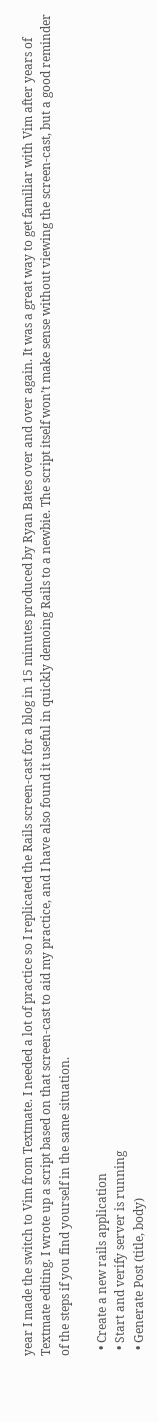year I made the switch to Vim from Textmate. I needed a lot of practice so I replicated the Rails screen-cast for a blog in 15 minutes produced by Ryan Bates over and over again. It was a great way to get familiar with Vim after years of Textmate editing. I wrote up a script based on that screen-cast to aid my practice, and I have also found it useful in quickly demoing Rails to a newbie. The script itself won’t make sense without viewing the screen-cast, but a good reminder of the steps if you find yourself in the same situation.

  • Create a new rails application
  • Start and verify server is running
  • Generate Post (title, body)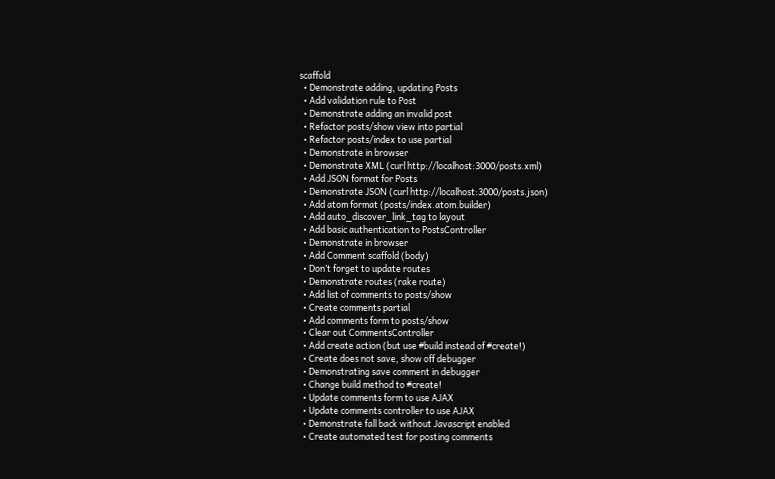scaffold
  • Demonstrate adding, updating Posts
  • Add validation rule to Post
  • Demonstrate adding an invalid post
  • Refactor posts/show view into partial
  • Refactor posts/index to use partial
  • Demonstrate in browser
  • Demonstrate XML (curl http://localhost:3000/posts.xml)
  • Add JSON format for Posts
  • Demonstrate JSON (curl http://localhost:3000/posts.json)
  • Add atom format (posts/index.atom.builder)
  • Add auto_discover_link_tag to layout
  • Add basic authentication to PostsController
  • Demonstrate in browser
  • Add Comment scaffold (body)
  • Don’t forget to update routes
  • Demonstrate routes (rake route)
  • Add list of comments to posts/show
  • Create comments partial
  • Add comments form to posts/show
  • Clear out CommentsController
  • Add create action (but use #build instead of #create!)
  • Create does not save, show off debugger
  • Demonstrating save comment in debugger
  • Change build method to #create!
  • Update comments form to use AJAX
  • Update comments controller to use AJAX
  • Demonstrate fall back without Javascript enabled
  • Create automated test for posting comments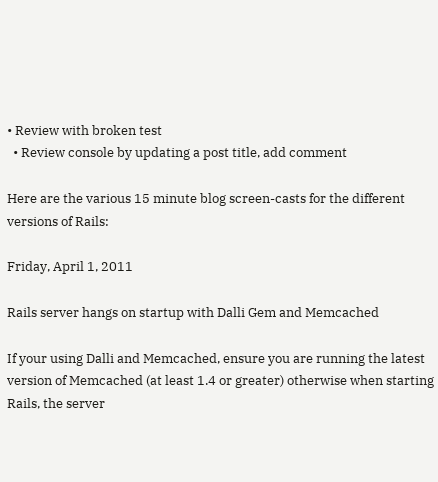• Review with broken test
  • Review console by updating a post title, add comment

Here are the various 15 minute blog screen-casts for the different versions of Rails:

Friday, April 1, 2011

Rails server hangs on startup with Dalli Gem and Memcached

If your using Dalli and Memcached, ensure you are running the latest version of Memcached (at least 1.4 or greater) otherwise when starting Rails, the server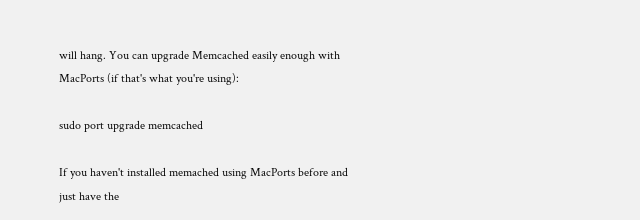will hang. You can upgrade Memcached easily enough with MacPorts (if that's what you're using):

sudo port upgrade memcached

If you haven't installed memached using MacPorts before and just have the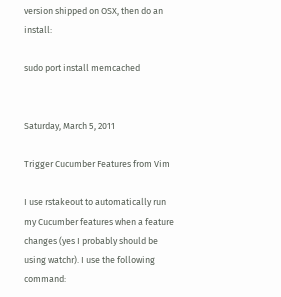version shipped on OSX, then do an install:

sudo port install memcached


Saturday, March 5, 2011

Trigger Cucumber Features from Vim

I use rstakeout to automatically run my Cucumber features when a feature changes (yes I probably should be using watchr). I use the following command: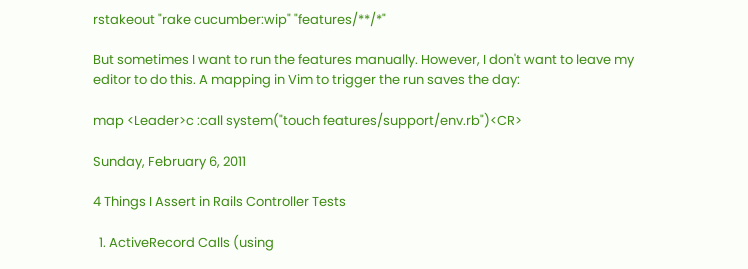rstakeout "rake cucumber:wip" "features/**/*"

But sometimes I want to run the features manually. However, I don't want to leave my editor to do this. A mapping in Vim to trigger the run saves the day:

map <Leader>c :call system("touch features/support/env.rb")<CR>

Sunday, February 6, 2011

4 Things I Assert in Rails Controller Tests

  1. ActiveRecord Calls (using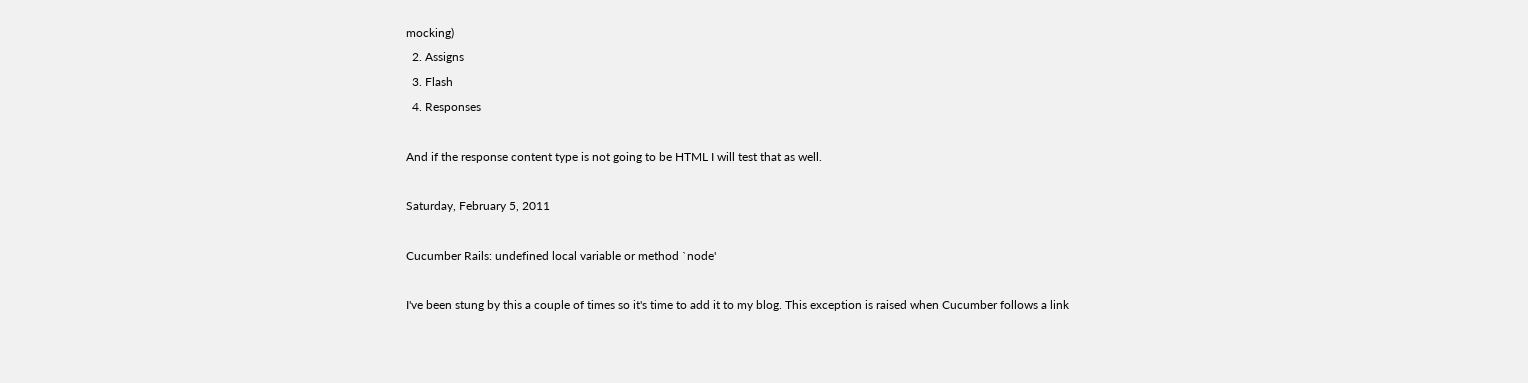mocking)
  2. Assigns
  3. Flash
  4. Responses

And if the response content type is not going to be HTML I will test that as well.

Saturday, February 5, 2011

Cucumber Rails: undefined local variable or method `node'

I've been stung by this a couple of times so it's time to add it to my blog. This exception is raised when Cucumber follows a link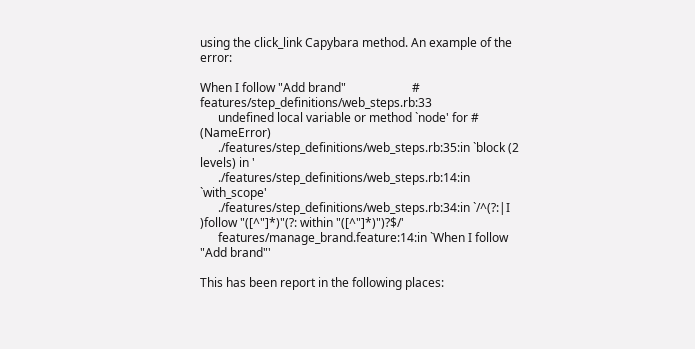using the click_link Capybara method. An example of the error:

When I follow "Add brand"                      # features/step_definitions/web_steps.rb:33
      undefined local variable or method `node' for # (NameError)
      ./features/step_definitions/web_steps.rb:35:in `block (2 levels) in '
      ./features/step_definitions/web_steps.rb:14:in `with_scope'
      ./features/step_definitions/web_steps.rb:34:in `/^(?:|I )follow "([^"]*)"(?: within "([^"]*)")?$/'
      features/manage_brand.feature:14:in `When I follow "Add brand"'

This has been report in the following places: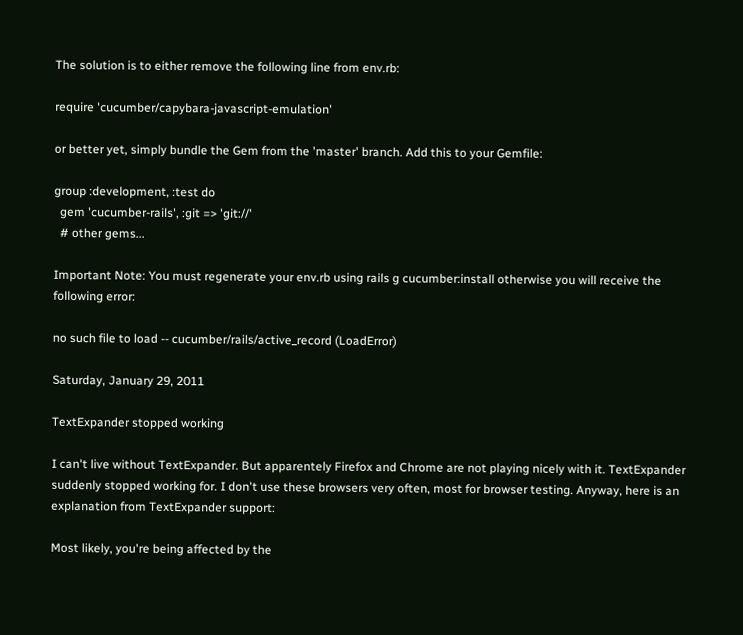The solution is to either remove the following line from env.rb:

require 'cucumber/capybara-javascript-emulation'

or better yet, simply bundle the Gem from the 'master' branch. Add this to your Gemfile:

group :development, :test do
  gem 'cucumber-rails', :git => 'git://'
  # other gems...

Important Note: You must regenerate your env.rb using rails g cucumber:install otherwise you will receive the following error:

no such file to load -- cucumber/rails/active_record (LoadError)

Saturday, January 29, 2011

TextExpander stopped working

I can't live without TextExpander. But apparentely Firefox and Chrome are not playing nicely with it. TextExpander suddenly stopped working for. I don't use these browsers very often, most for browser testing. Anyway, here is an explanation from TextExpander support:

Most likely, you're being affected by the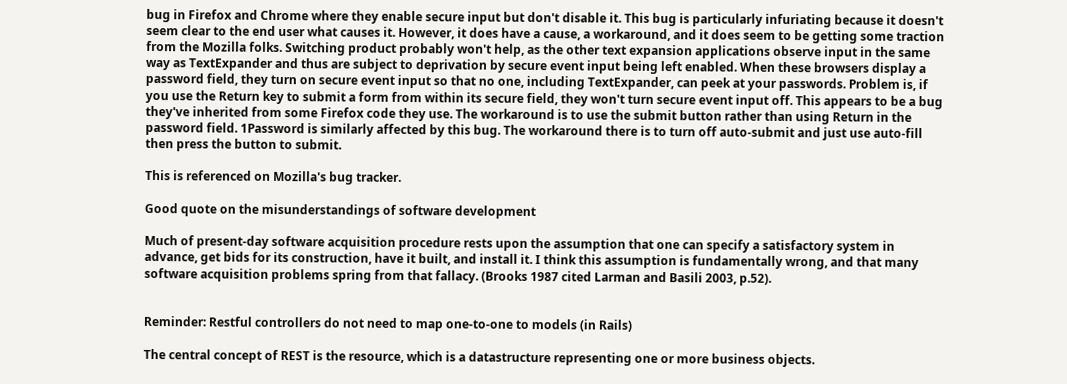bug in Firefox and Chrome where they enable secure input but don't disable it. This bug is particularly infuriating because it doesn't seem clear to the end user what causes it. However, it does have a cause, a workaround, and it does seem to be getting some traction from the Mozilla folks. Switching product probably won't help, as the other text expansion applications observe input in the same way as TextExpander and thus are subject to deprivation by secure event input being left enabled. When these browsers display a password field, they turn on secure event input so that no one, including TextExpander, can peek at your passwords. Problem is, if you use the Return key to submit a form from within its secure field, they won't turn secure event input off. This appears to be a bug they've inherited from some Firefox code they use. The workaround is to use the submit button rather than using Return in the password field. 1Password is similarly affected by this bug. The workaround there is to turn off auto-submit and just use auto-fill then press the button to submit.

This is referenced on Mozilla's bug tracker.

Good quote on the misunderstandings of software development

Much of present-day software acquisition procedure rests upon the assumption that one can specify a satisfactory system in advance, get bids for its construction, have it built, and install it. I think this assumption is fundamentally wrong, and that many software acquisition problems spring from that fallacy. (Brooks 1987 cited Larman and Basili 2003, p.52).


Reminder: Restful controllers do not need to map one-to-one to models (in Rails)

The central concept of REST is the resource, which is a datastructure representing one or more business objects.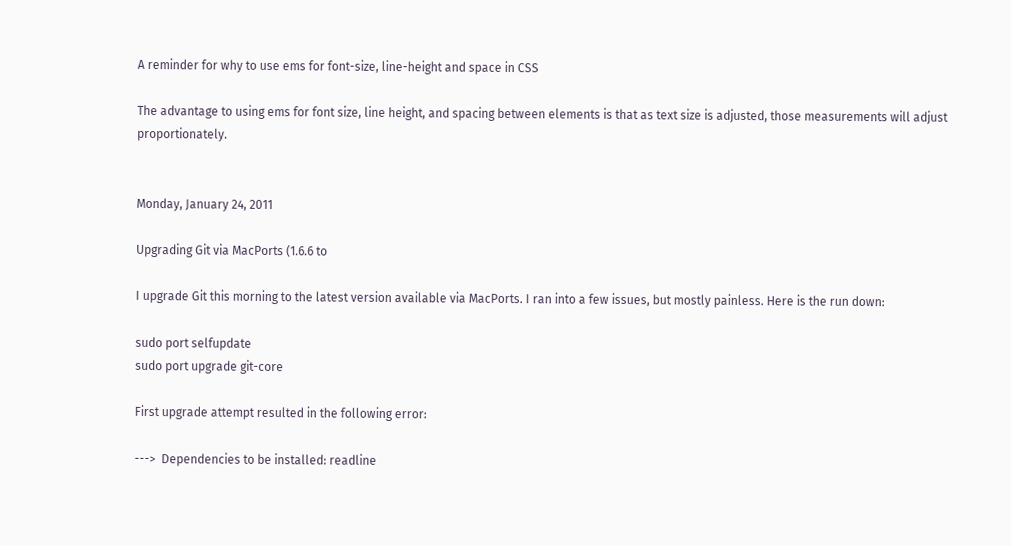A reminder for why to use ems for font-size, line-height and space in CSS

The advantage to using ems for font size, line height, and spacing between elements is that as text size is adjusted, those measurements will adjust proportionately.


Monday, January 24, 2011

Upgrading Git via MacPorts (1.6.6 to

I upgrade Git this morning to the latest version available via MacPorts. I ran into a few issues, but mostly painless. Here is the run down:

sudo port selfupdate
sudo port upgrade git-core

First upgrade attempt resulted in the following error:

--->  Dependencies to be installed: readline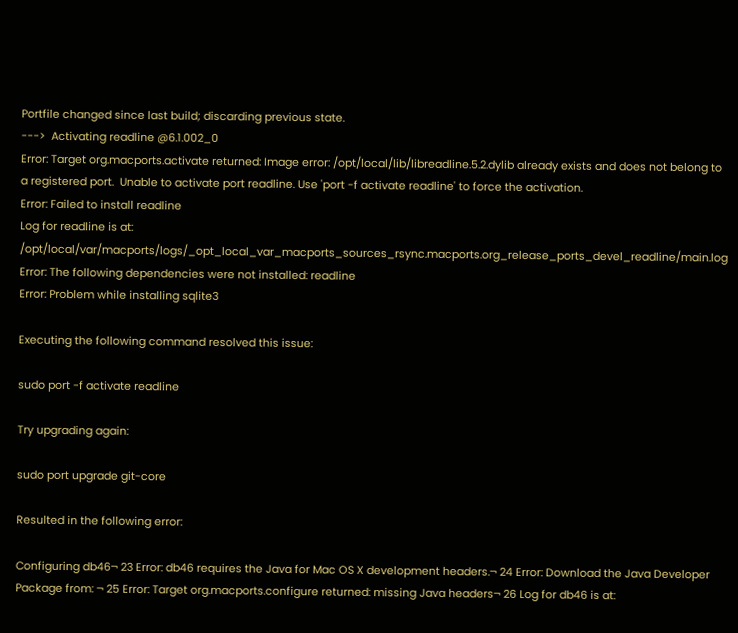Portfile changed since last build; discarding previous state.
--->  Activating readline @6.1.002_0
Error: Target org.macports.activate returned: Image error: /opt/local/lib/libreadline.5.2.dylib already exists and does not belong to a registered port.  Unable to activate port readline. Use 'port -f activate readline' to force the activation.
Error: Failed to install readline
Log for readline is at: /opt/local/var/macports/logs/_opt_local_var_macports_sources_rsync.macports.org_release_ports_devel_readline/main.log
Error: The following dependencies were not installed: readline
Error: Problem while installing sqlite3

Executing the following command resolved this issue:

sudo port -f activate readline

Try upgrading again:

sudo port upgrade git-core

Resulted in the following error:

Configuring db46¬ 23 Error: db46 requires the Java for Mac OS X development headers.¬ 24 Error: Download the Java Developer Package from: ¬ 25 Error: Target org.macports.configure returned: missing Java headers¬ 26 Log for db46 is at: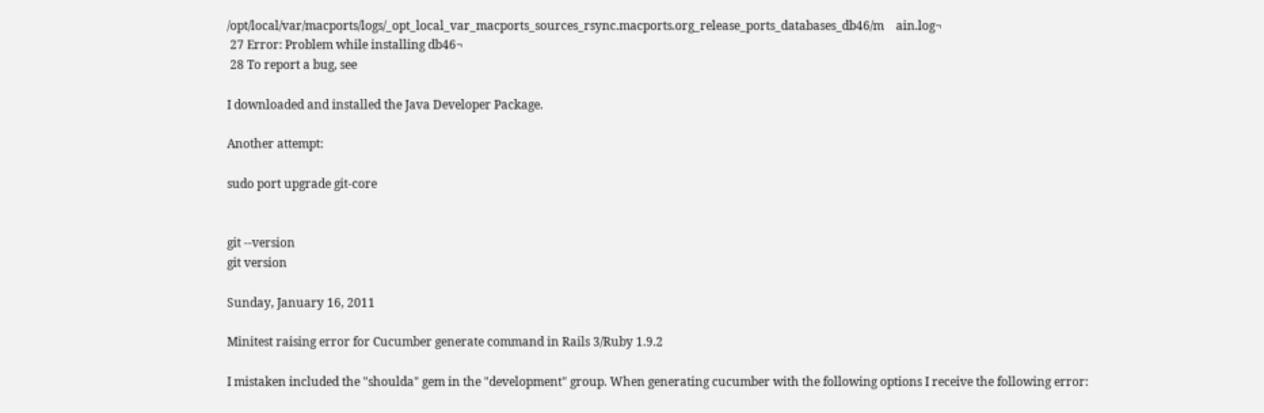/opt/local/var/macports/logs/_opt_local_var_macports_sources_rsync.macports.org_release_ports_databases_db46/m    ain.log¬
 27 Error: Problem while installing db46¬
 28 To report a bug, see

I downloaded and installed the Java Developer Package.

Another attempt:

sudo port upgrade git-core


git --version
git version

Sunday, January 16, 2011

Minitest raising error for Cucumber generate command in Rails 3/Ruby 1.9.2

I mistaken included the "shoulda" gem in the "development" group. When generating cucumber with the following options I receive the following error: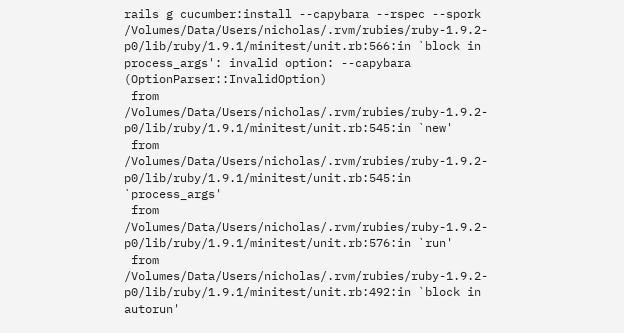rails g cucumber:install --capybara --rspec --spork
/Volumes/Data/Users/nicholas/.rvm/rubies/ruby-1.9.2-p0/lib/ruby/1.9.1/minitest/unit.rb:566:in `block in process_args': invalid option: --capybara (OptionParser::InvalidOption)
 from /Volumes/Data/Users/nicholas/.rvm/rubies/ruby-1.9.2-p0/lib/ruby/1.9.1/minitest/unit.rb:545:in `new'
 from /Volumes/Data/Users/nicholas/.rvm/rubies/ruby-1.9.2-p0/lib/ruby/1.9.1/minitest/unit.rb:545:in `process_args'
 from /Volumes/Data/Users/nicholas/.rvm/rubies/ruby-1.9.2-p0/lib/ruby/1.9.1/minitest/unit.rb:576:in `run'
 from /Volumes/Data/Users/nicholas/.rvm/rubies/ruby-1.9.2-p0/lib/ruby/1.9.1/minitest/unit.rb:492:in `block in autorun'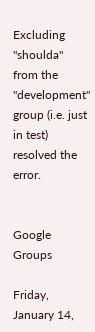Excluding "shoulda" from the "development" group (i.e. just in test) resolved the error.


Google Groups

Friday, January 14,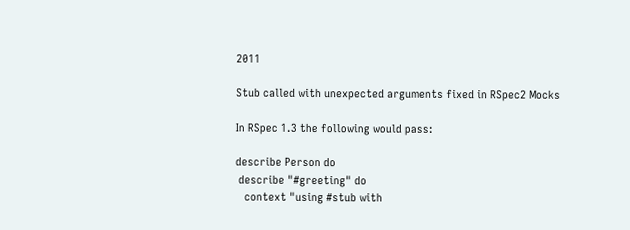2011

Stub called with unexpected arguments fixed in RSpec2 Mocks

In RSpec 1.3 the following would pass:

describe Person do
 describe "#greeting" do
   context "using #stub with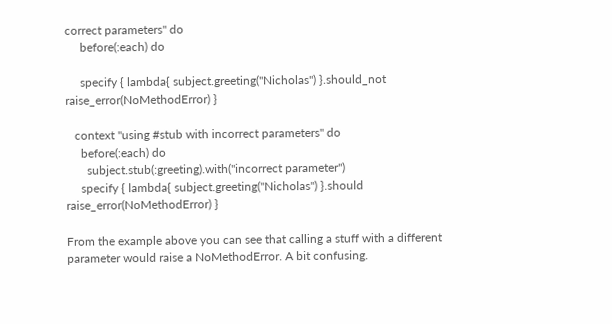correct parameters" do
     before(:each) do

     specify { lambda{ subject.greeting("Nicholas") }.should_not
raise_error(NoMethodError) }

   context "using #stub with incorrect parameters" do
     before(:each) do
       subject.stub(:greeting).with("incorrect parameter")
     specify { lambda{ subject.greeting("Nicholas") }.should
raise_error(NoMethodError) }

From the example above you can see that calling a stuff with a different parameter would raise a NoMethodError. A bit confusing.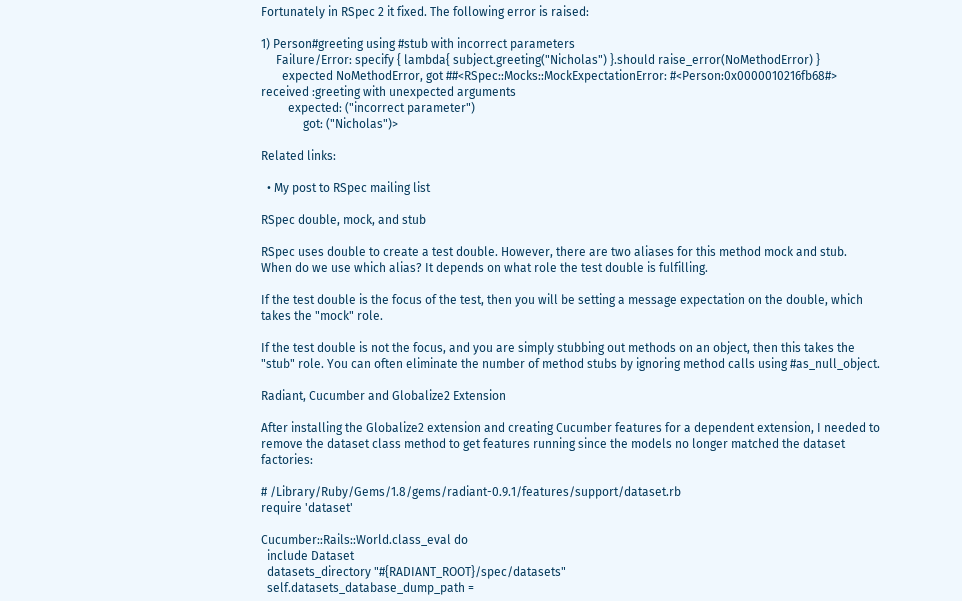Fortunately in RSpec 2 it fixed. The following error is raised:

1) Person#greeting using #stub with incorrect parameters
     Failure/Error: specify { lambda{ subject.greeting("Nicholas") }.should raise_error(NoMethodError) }
       expected NoMethodError, got ##<RSpec::Mocks::MockExpectationError: #<Person:0x0000010216fb68#> received :greeting with unexpected arguments
         expected: ("incorrect parameter")
              got: ("Nicholas")>

Related links:

  • My post to RSpec mailing list

RSpec double, mock, and stub

RSpec uses double to create a test double. However, there are two aliases for this method mock and stub. When do we use which alias? It depends on what role the test double is fulfilling.

If the test double is the focus of the test, then you will be setting a message expectation on the double, which takes the "mock" role.

If the test double is not the focus, and you are simply stubbing out methods on an object, then this takes the "stub" role. You can often eliminate the number of method stubs by ignoring method calls using #as_null_object.

Radiant, Cucumber and Globalize2 Extension

After installing the Globalize2 extension and creating Cucumber features for a dependent extension, I needed to remove the dataset class method to get features running since the models no longer matched the dataset factories:

# /Library/Ruby/Gems/1.8/gems/radiant-0.9.1/features/support/dataset.rb
require 'dataset'

Cucumber::Rails::World.class_eval do
  include Dataset
  datasets_directory "#{RADIANT_ROOT}/spec/datasets"
  self.datasets_database_dump_path =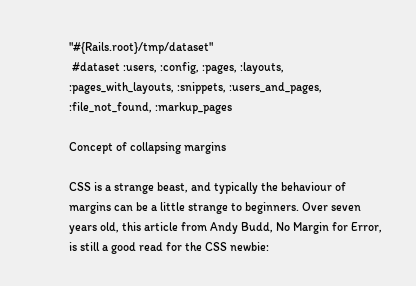"#{Rails.root}/tmp/dataset"
 #dataset :users, :config, :pages, :layouts, :pages_with_layouts, :snippets, :users_and_pages, :file_not_found, :markup_pages

Concept of collapsing margins

CSS is a strange beast, and typically the behaviour of margins can be a little strange to beginners. Over seven years old, this article from Andy Budd, No Margin for Error, is still a good read for the CSS newbie: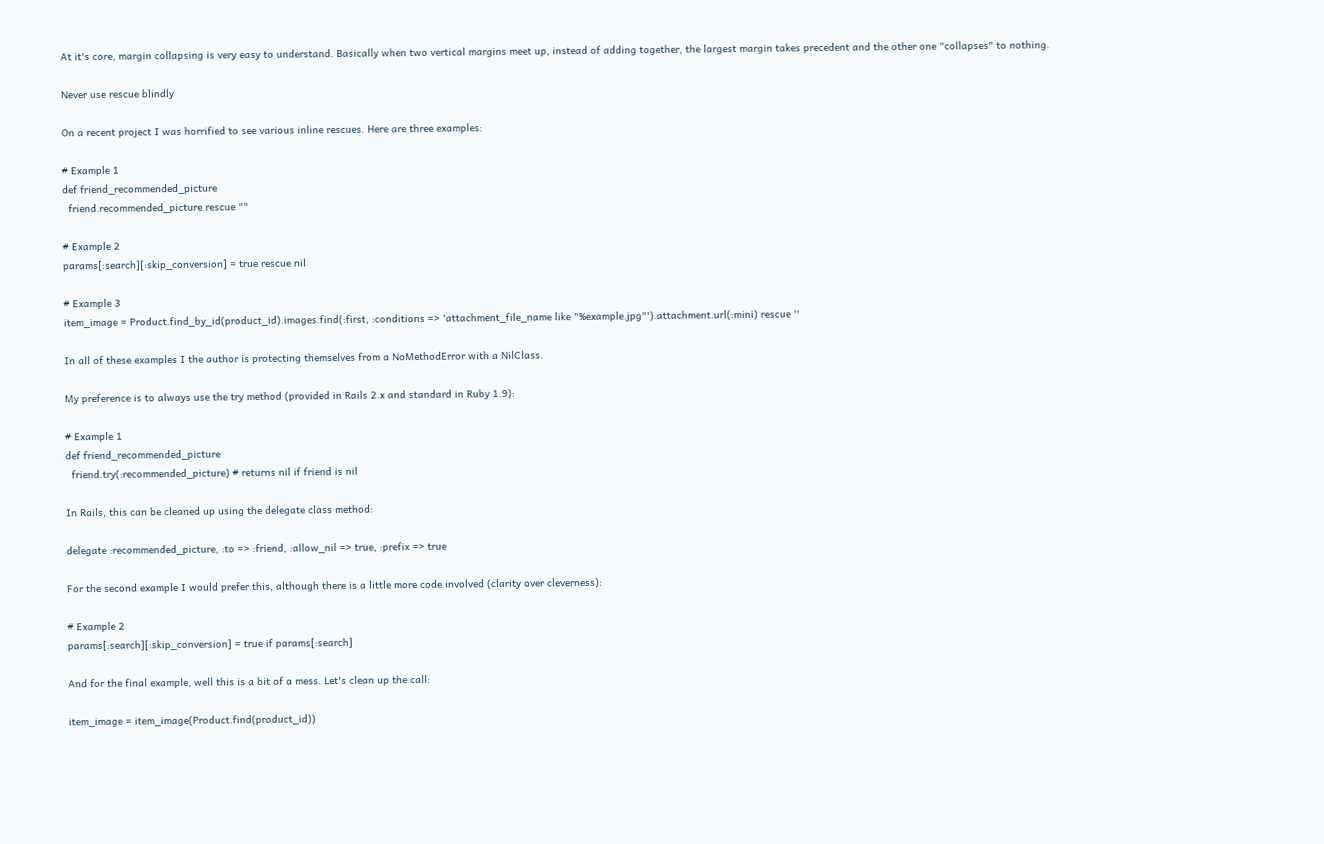At it's core, margin collapsing is very easy to understand. Basically when two vertical margins meet up, instead of adding together, the largest margin takes precedent and the other one "collapses" to nothing.

Never use rescue blindly

On a recent project I was horrified to see various inline rescues. Here are three examples:

# Example 1
def friend_recommended_picture
  friend.recommended_picture rescue ""

# Example 2
params[:search][:skip_conversion] = true rescue nil

# Example 3
item_image = Product.find_by_id(product_id).images.find(:first, :conditions => 'attachment_file_name like "%example.jpg"').attachment.url(:mini) rescue ''

In all of these examples I the author is protecting themselves from a NoMethodError with a NilClass.

My preference is to always use the try method (provided in Rails 2.x and standard in Ruby 1.9):

# Example 1
def friend_recommended_picture
  friend.try(:recommended_picture) # returns nil if friend is nil

In Rails, this can be cleaned up using the delegate class method:

delegate :recommended_picture, :to => :friend, :allow_nil => true, :prefix => true

For the second example I would prefer this, although there is a little more code involved (clarity over cleverness):

# Example 2
params[:search][:skip_conversion] = true if params[:search]

And for the final example, well this is a bit of a mess. Let's clean up the call:

item_image = item_image(Product.find(product_id))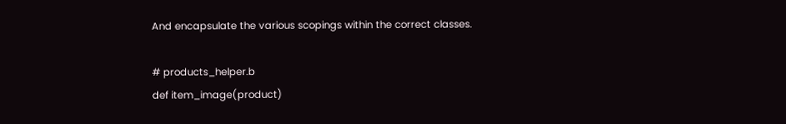And encapsulate the various scopings within the correct classes.

# products_helper.b
def item_image(product)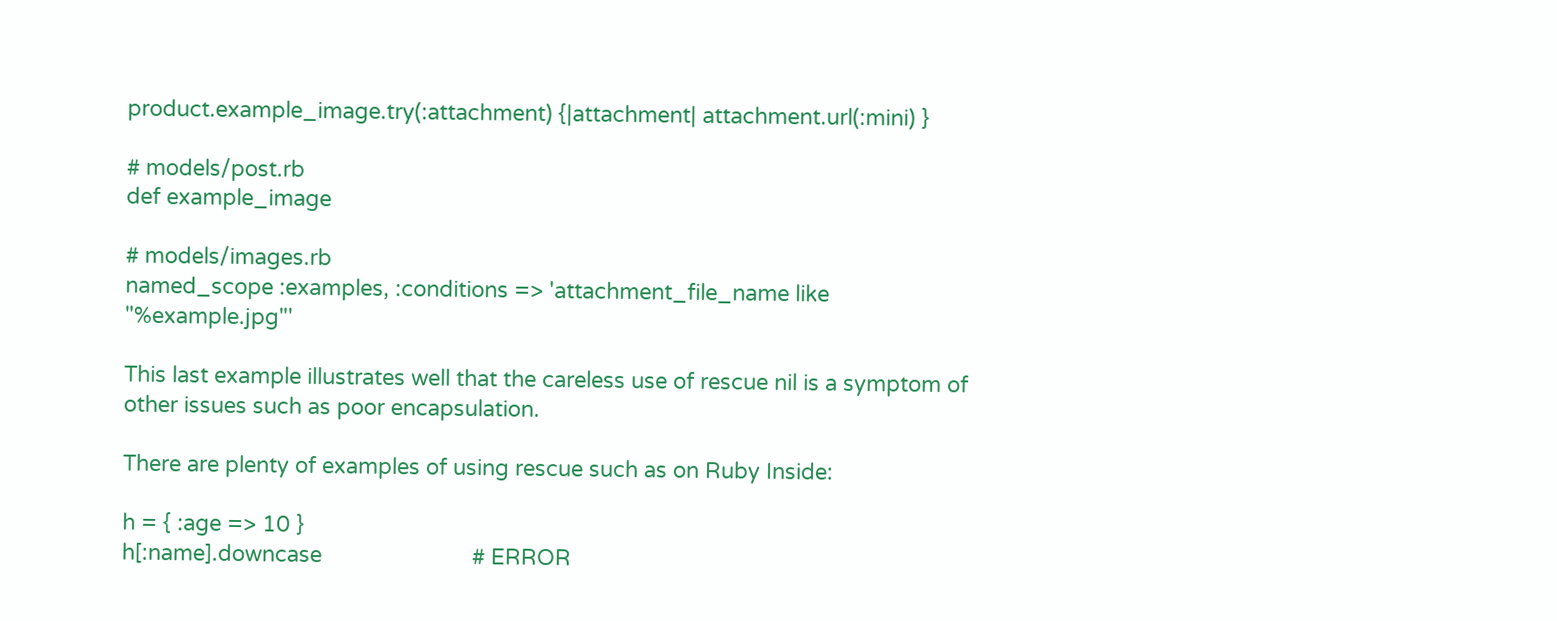product.example_image.try(:attachment) {|attachment| attachment.url(:mini) }

# models/post.rb
def example_image

# models/images.rb
named_scope :examples, :conditions => 'attachment_file_name like "%example.jpg"'

This last example illustrates well that the careless use of rescue nil is a symptom of other issues such as poor encapsulation.

There are plenty of examples of using rescue such as on Ruby Inside:

h = { :age => 10 }
h[:name].downcase                         # ERROR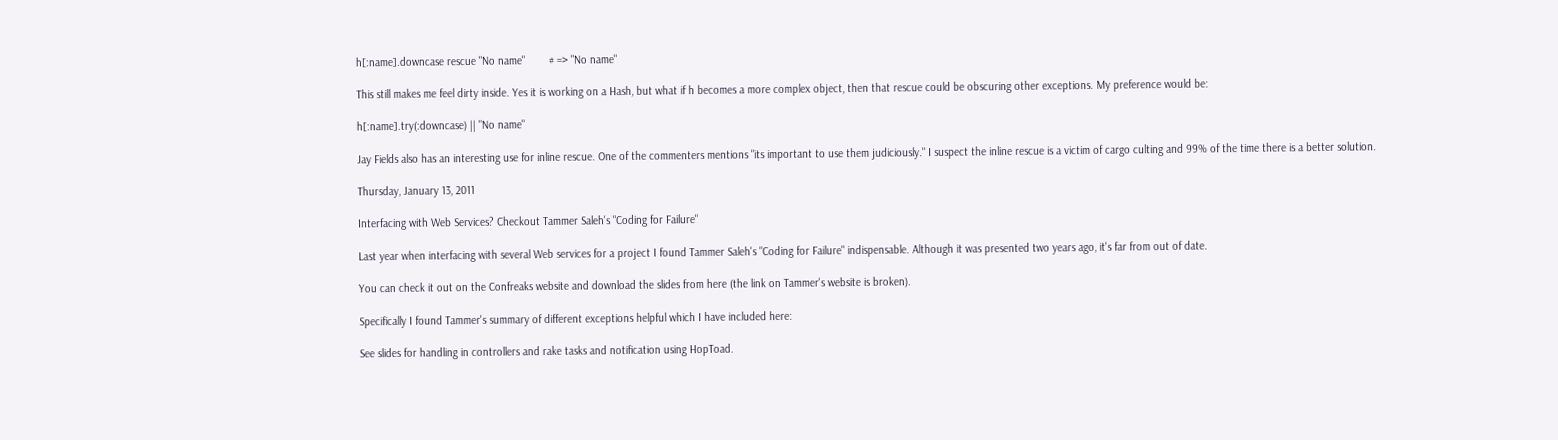h[:name].downcase rescue "No name"        # => "No name"

This still makes me feel dirty inside. Yes it is working on a Hash, but what if h becomes a more complex object, then that rescue could be obscuring other exceptions. My preference would be:

h[:name].try(:downcase) || "No name"

Jay Fields also has an interesting use for inline rescue. One of the commenters mentions "its important to use them judiciously." I suspect the inline rescue is a victim of cargo culting and 99% of the time there is a better solution.

Thursday, January 13, 2011

Interfacing with Web Services? Checkout Tammer Saleh's "Coding for Failure"

Last year when interfacing with several Web services for a project I found Tammer Saleh's "Coding for Failure" indispensable. Although it was presented two years ago, it's far from out of date.

You can check it out on the Confreaks website and download the slides from here (the link on Tammer's website is broken).

Specifically I found Tammer's summary of different exceptions helpful which I have included here:

See slides for handling in controllers and rake tasks and notification using HopToad.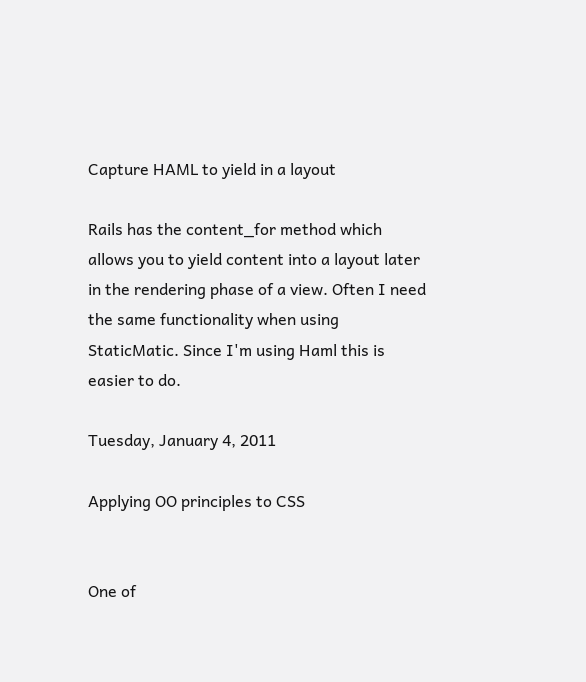Capture HAML to yield in a layout

Rails has the content_for method which allows you to yield content into a layout later in the rendering phase of a view. Often I need the same functionality when using StaticMatic. Since I'm using Haml this is easier to do.

Tuesday, January 4, 2011

Applying OO principles to CSS


One of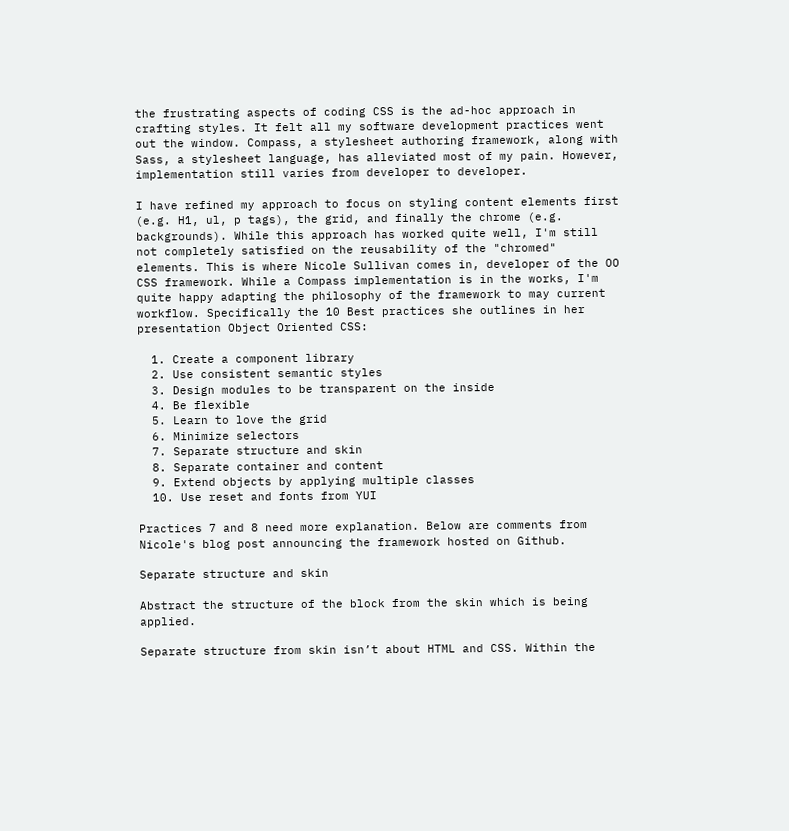the frustrating aspects of coding CSS is the ad-hoc approach in crafting styles. It felt all my software development practices went out the window. Compass, a stylesheet authoring framework, along with Sass, a stylesheet language, has alleviated most of my pain. However, implementation still varies from developer to developer.

I have refined my approach to focus on styling content elements first (e.g. H1, ul, p tags), the grid, and finally the chrome (e.g. backgrounds). While this approach has worked quite well, I'm still not completely satisfied on the reusability of the "chromed" elements. This is where Nicole Sullivan comes in, developer of the OO CSS framework. While a Compass implementation is in the works, I'm quite happy adapting the philosophy of the framework to may current workflow. Specifically the 10 Best practices she outlines in her presentation Object Oriented CSS:

  1. Create a component library
  2. Use consistent semantic styles
  3. Design modules to be transparent on the inside
  4. Be flexible
  5. Learn to love the grid
  6. Minimize selectors
  7. Separate structure and skin
  8. Separate container and content
  9. Extend objects by applying multiple classes
  10. Use reset and fonts from YUI

Practices 7 and 8 need more explanation. Below are comments from Nicole's blog post announcing the framework hosted on Github.

Separate structure and skin

Abstract the structure of the block from the skin which is being applied.

Separate structure from skin isn’t about HTML and CSS. Within the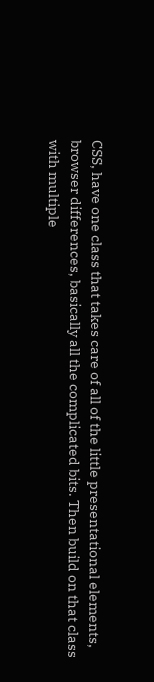CSS, have one class that takes care of all of the little presentational elements, browser differences, basically all the complicated bits. Then build on that class with multiple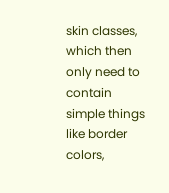skin classes, which then only need to contain simple things like border colors,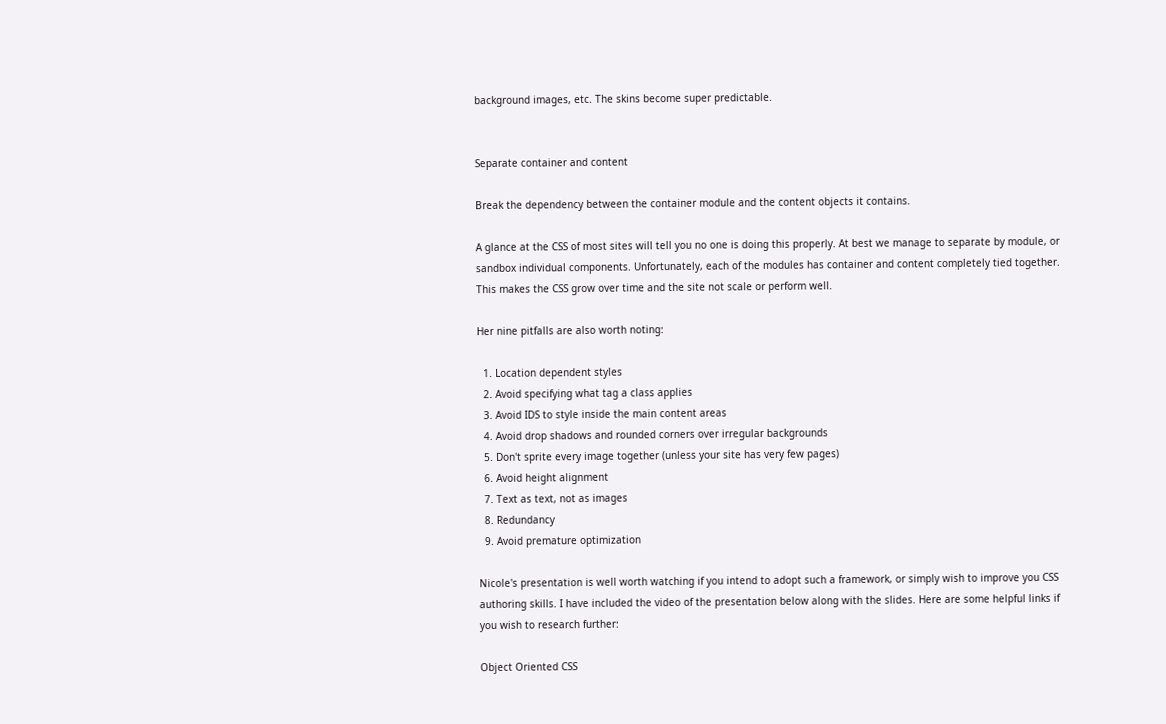background images, etc. The skins become super predictable.


Separate container and content

Break the dependency between the container module and the content objects it contains.

A glance at the CSS of most sites will tell you no one is doing this properly. At best we manage to separate by module, or sandbox individual components. Unfortunately, each of the modules has container and content completely tied together. This makes the CSS grow over time and the site not scale or perform well.

Her nine pitfalls are also worth noting:

  1. Location dependent styles
  2. Avoid specifying what tag a class applies
  3. Avoid IDS to style inside the main content areas
  4. Avoid drop shadows and rounded corners over irregular backgrounds
  5. Don't sprite every image together (unless your site has very few pages)
  6. Avoid height alignment
  7. Text as text, not as images
  8. Redundancy
  9. Avoid premature optimization

Nicole's presentation is well worth watching if you intend to adopt such a framework, or simply wish to improve you CSS authoring skills. I have included the video of the presentation below along with the slides. Here are some helpful links if you wish to research further:

Object Oriented CSS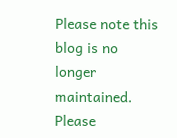Please note this blog is no longer maintained. Please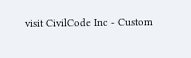visit CivilCode Inc - Custom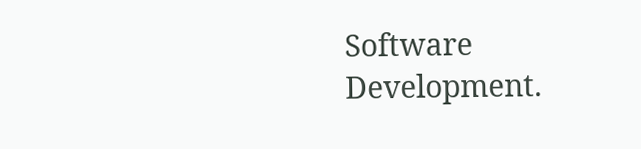Software Development.